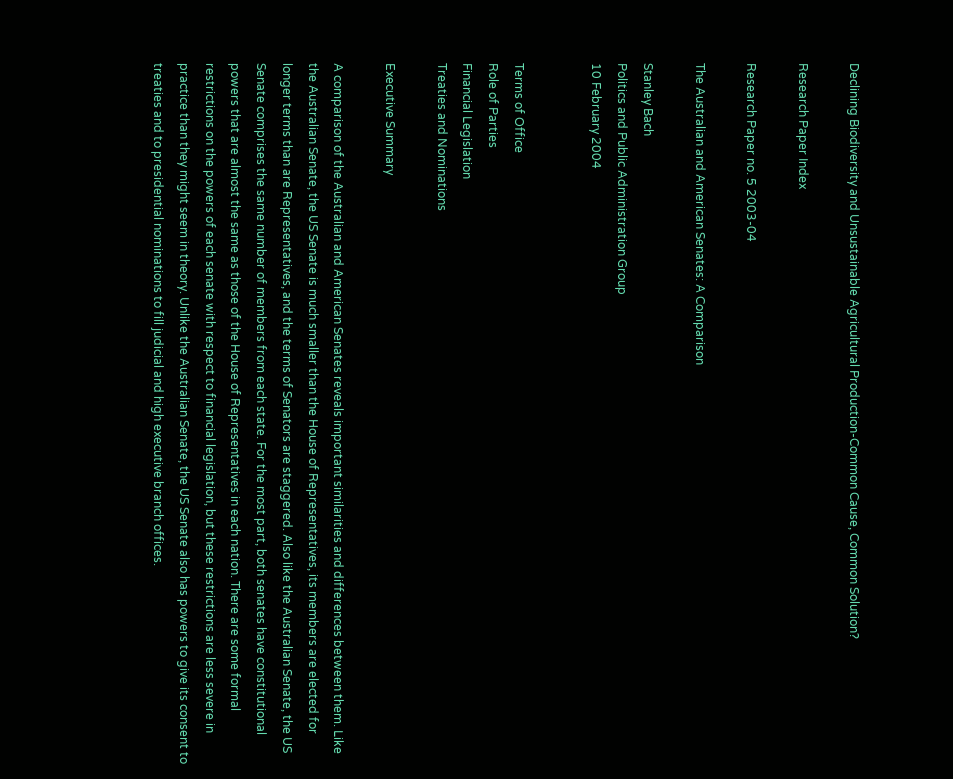Declining Biodiversity and Unsustainable Agricultural Production-Common Cause, Common Solution?

Research Paper Index

Research Paper no. 5 2003-04

The Australian and American Senates: A Comparison

Stanley Bach
Politics and Public Administration Group
10 February 2004


Terms of Office
Role of Parties
Financial Legislation
Treaties and Nominations

Executive Summary

A comparison of the Australian and American Senates reveals important similarities and differences between them. Like the Australian Senate, the US Senate is much smaller than the House of Representatives, its members are elected for longer terms than are Representatives, and the terms of Senators are staggered. Also like the Australian Senate, the US Senate comprises the same number of members from each state. For the most part, both senates have constitutional powers that are almost the same as those of the House of Representatives in each nation. There are some formal restrictions on the powers of each senate with respect to financial legislation, but these restrictions are less severe in practice than they might seem in theory. Unlike the Australian Senate, the US Senate also has powers to give its consent to treaties and to presidential nominations to fill judicial and high executive branch offices.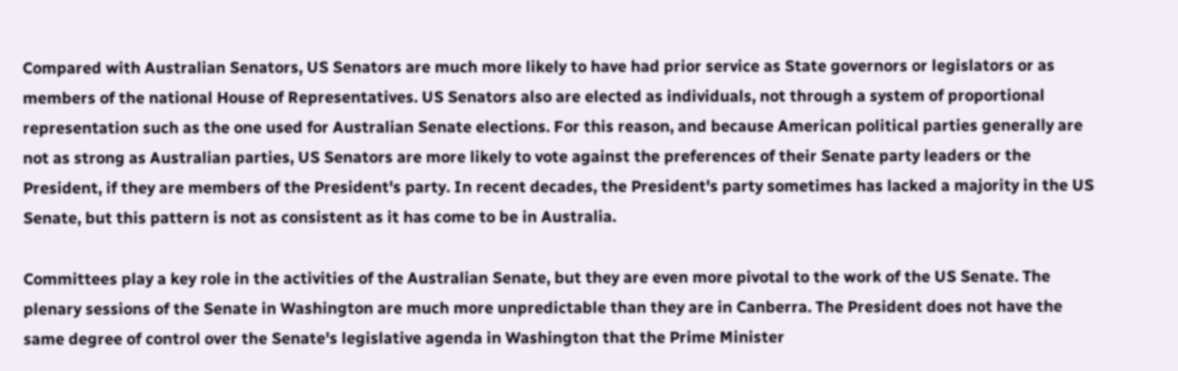Compared with Australian Senators, US Senators are much more likely to have had prior service as State governors or legislators or as members of the national House of Representatives. US Senators also are elected as individuals, not through a system of proportional representation such as the one used for Australian Senate elections. For this reason, and because American political parties generally are not as strong as Australian parties, US Senators are more likely to vote against the preferences of their Senate party leaders or the President, if they are members of the President's party. In recent decades, the President's party sometimes has lacked a majority in the US Senate, but this pattern is not as consistent as it has come to be in Australia.

Committees play a key role in the activities of the Australian Senate, but they are even more pivotal to the work of the US Senate. The plenary sessions of the Senate in Washington are much more unpredictable than they are in Canberra. The President does not have the same degree of control over the Senate's legislative agenda in Washington that the Prime Minister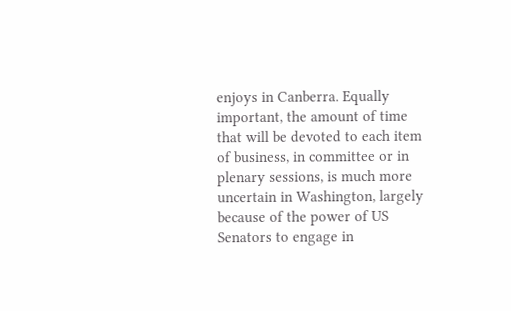enjoys in Canberra. Equally important, the amount of time that will be devoted to each item of business, in committee or in plenary sessions, is much more uncertain in Washington, largely because of the power of US Senators to engage in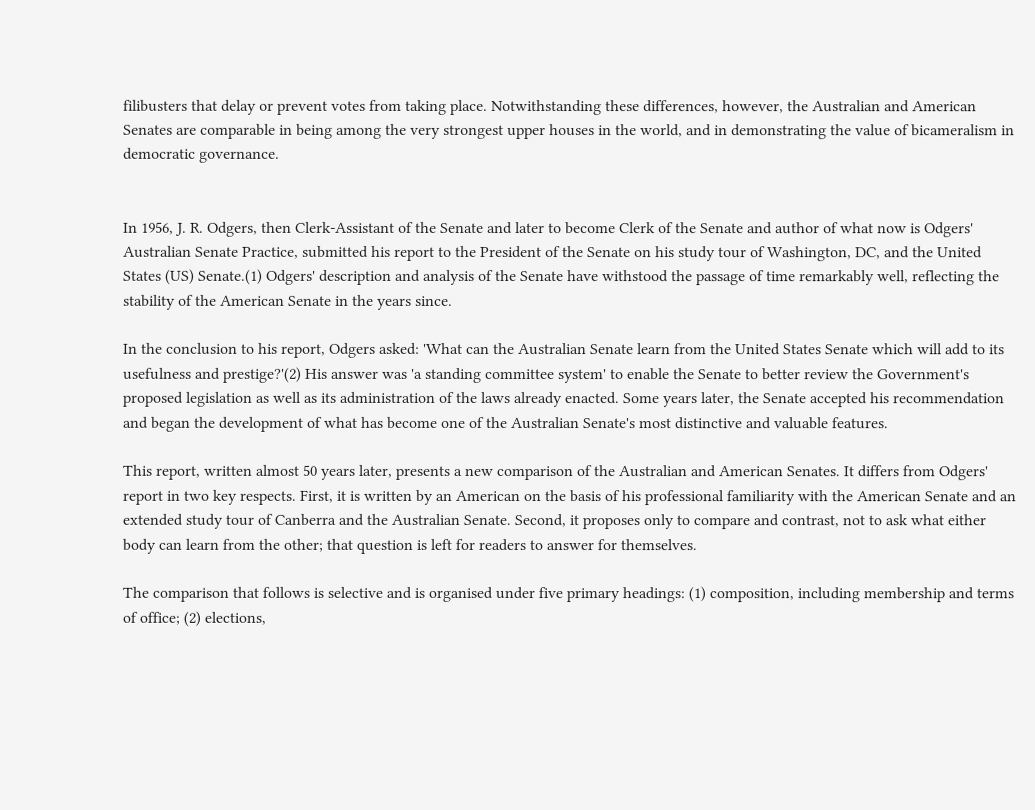filibusters that delay or prevent votes from taking place. Notwithstanding these differences, however, the Australian and American Senates are comparable in being among the very strongest upper houses in the world, and in demonstrating the value of bicameralism in democratic governance.


In 1956, J. R. Odgers, then Clerk-Assistant of the Senate and later to become Clerk of the Senate and author of what now is Odgers' Australian Senate Practice, submitted his report to the President of the Senate on his study tour of Washington, DC, and the United States (US) Senate.(1) Odgers' description and analysis of the Senate have withstood the passage of time remarkably well, reflecting the stability of the American Senate in the years since.

In the conclusion to his report, Odgers asked: 'What can the Australian Senate learn from the United States Senate which will add to its usefulness and prestige?'(2) His answer was 'a standing committee system' to enable the Senate to better review the Government's proposed legislation as well as its administration of the laws already enacted. Some years later, the Senate accepted his recommendation and began the development of what has become one of the Australian Senate's most distinctive and valuable features.

This report, written almost 50 years later, presents a new comparison of the Australian and American Senates. It differs from Odgers' report in two key respects. First, it is written by an American on the basis of his professional familiarity with the American Senate and an extended study tour of Canberra and the Australian Senate. Second, it proposes only to compare and contrast, not to ask what either body can learn from the other; that question is left for readers to answer for themselves.

The comparison that follows is selective and is organised under five primary headings: (1) composition, including membership and terms of office; (2) elections,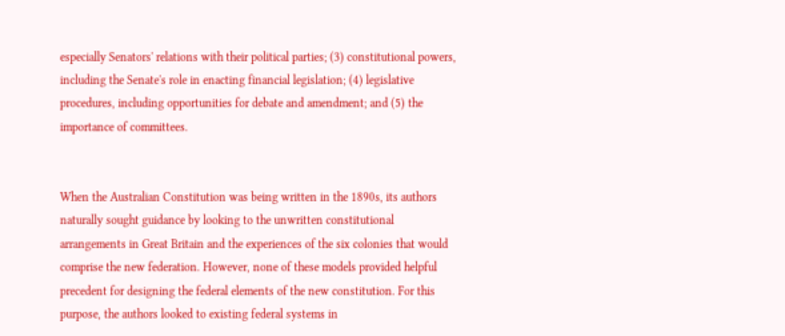especially Senators' relations with their political parties; (3) constitutional powers, including the Senate's role in enacting financial legislation; (4) legislative procedures, including opportunities for debate and amendment; and (5) the importance of committees.


When the Australian Constitution was being written in the 1890s, its authors naturally sought guidance by looking to the unwritten constitutional arrangements in Great Britain and the experiences of the six colonies that would comprise the new federation. However, none of these models provided helpful precedent for designing the federal elements of the new constitution. For this purpose, the authors looked to existing federal systems in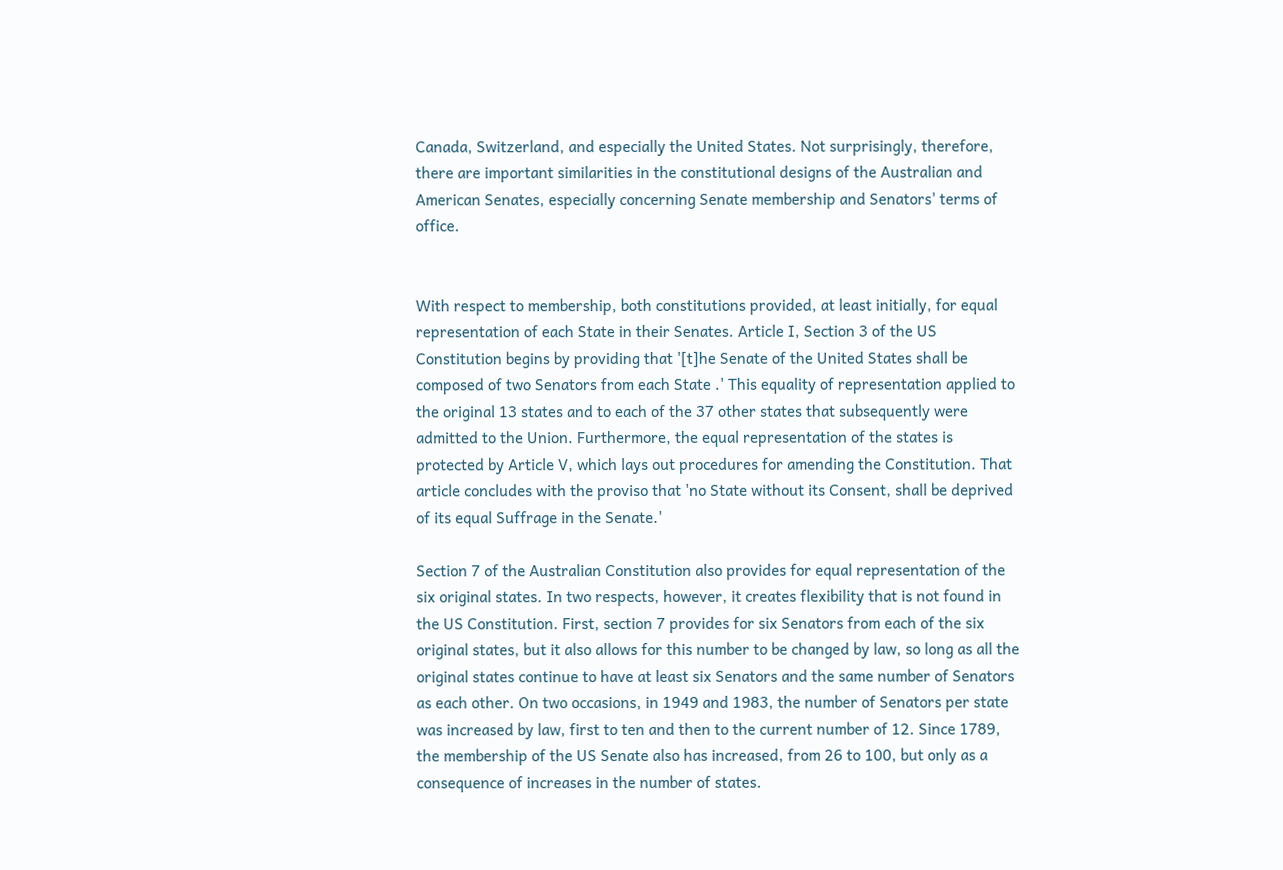Canada, Switzerland, and especially the United States. Not surprisingly, therefore, there are important similarities in the constitutional designs of the Australian and American Senates, especially concerning Senate membership and Senators' terms of office.


With respect to membership, both constitutions provided, at least initially, for equal representation of each State in their Senates. Article I, Section 3 of the US Constitution begins by providing that '[t]he Senate of the United States shall be composed of two Senators from each State .' This equality of representation applied to the original 13 states and to each of the 37 other states that subsequently were admitted to the Union. Furthermore, the equal representation of the states is protected by Article V, which lays out procedures for amending the Constitution. That article concludes with the proviso that 'no State without its Consent, shall be deprived of its equal Suffrage in the Senate.'

Section 7 of the Australian Constitution also provides for equal representation of the six original states. In two respects, however, it creates flexibility that is not found in the US Constitution. First, section 7 provides for six Senators from each of the six original states, but it also allows for this number to be changed by law, so long as all the original states continue to have at least six Senators and the same number of Senators as each other. On two occasions, in 1949 and 1983, the number of Senators per state was increased by law, first to ten and then to the current number of 12. Since 1789, the membership of the US Senate also has increased, from 26 to 100, but only as a consequence of increases in the number of states.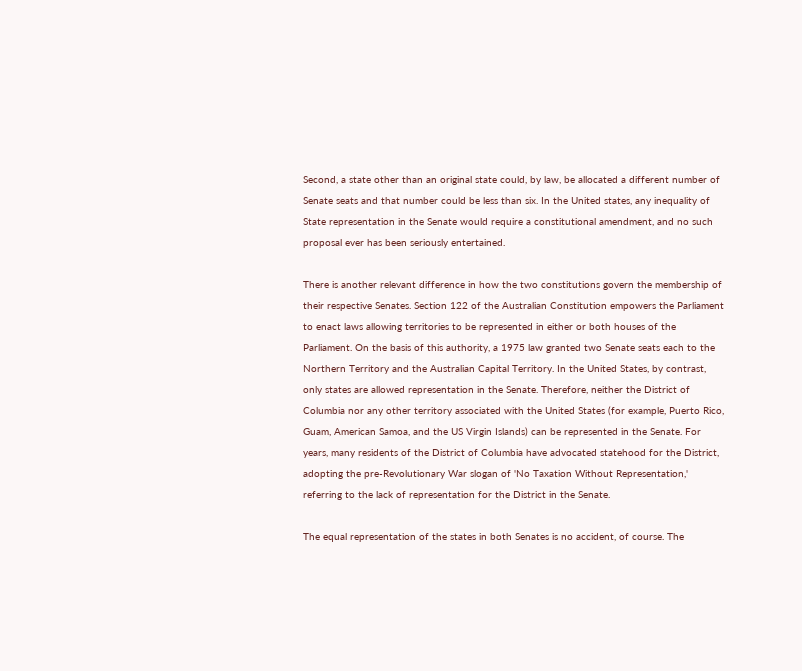Second, a state other than an original state could, by law, be allocated a different number of Senate seats and that number could be less than six. In the United states, any inequality of State representation in the Senate would require a constitutional amendment, and no such proposal ever has been seriously entertained.

There is another relevant difference in how the two constitutions govern the membership of their respective Senates. Section 122 of the Australian Constitution empowers the Parliament to enact laws allowing territories to be represented in either or both houses of the Parliament. On the basis of this authority, a 1975 law granted two Senate seats each to the Northern Territory and the Australian Capital Territory. In the United States, by contrast, only states are allowed representation in the Senate. Therefore, neither the District of Columbia nor any other territory associated with the United States (for example, Puerto Rico, Guam, American Samoa, and the US Virgin Islands) can be represented in the Senate. For years, many residents of the District of Columbia have advocated statehood for the District, adopting the pre-Revolutionary War slogan of 'No Taxation Without Representation,' referring to the lack of representation for the District in the Senate.

The equal representation of the states in both Senates is no accident, of course. The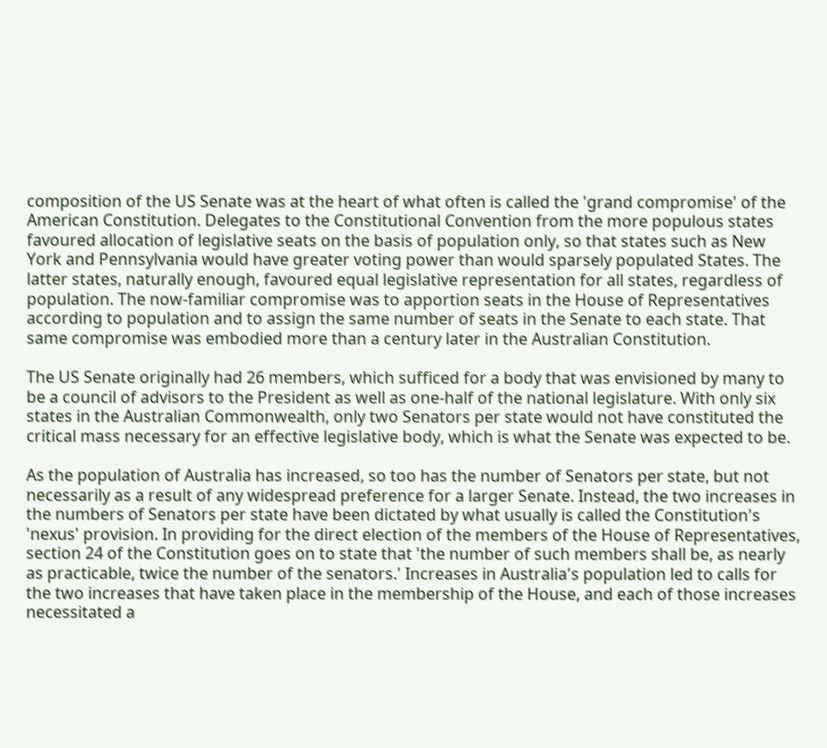composition of the US Senate was at the heart of what often is called the 'grand compromise' of the American Constitution. Delegates to the Constitutional Convention from the more populous states favoured allocation of legislative seats on the basis of population only, so that states such as New York and Pennsylvania would have greater voting power than would sparsely populated States. The latter states, naturally enough, favoured equal legislative representation for all states, regardless of population. The now-familiar compromise was to apportion seats in the House of Representatives according to population and to assign the same number of seats in the Senate to each state. That same compromise was embodied more than a century later in the Australian Constitution.

The US Senate originally had 26 members, which sufficed for a body that was envisioned by many to be a council of advisors to the President as well as one-half of the national legislature. With only six states in the Australian Commonwealth, only two Senators per state would not have constituted the critical mass necessary for an effective legislative body, which is what the Senate was expected to be.

As the population of Australia has increased, so too has the number of Senators per state, but not necessarily as a result of any widespread preference for a larger Senate. Instead, the two increases in the numbers of Senators per state have been dictated by what usually is called the Constitution's 'nexus' provision. In providing for the direct election of the members of the House of Representatives, section 24 of the Constitution goes on to state that 'the number of such members shall be, as nearly as practicable, twice the number of the senators.' Increases in Australia's population led to calls for the two increases that have taken place in the membership of the House, and each of those increases necessitated a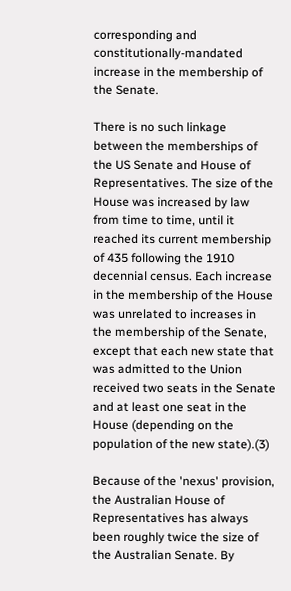corresponding and constitutionally-mandated increase in the membership of the Senate.

There is no such linkage between the memberships of the US Senate and House of Representatives. The size of the House was increased by law from time to time, until it reached its current membership of 435 following the 1910 decennial census. Each increase in the membership of the House was unrelated to increases in the membership of the Senate, except that each new state that was admitted to the Union received two seats in the Senate and at least one seat in the House (depending on the population of the new state).(3)

Because of the 'nexus' provision, the Australian House of Representatives has always been roughly twice the size of the Australian Senate. By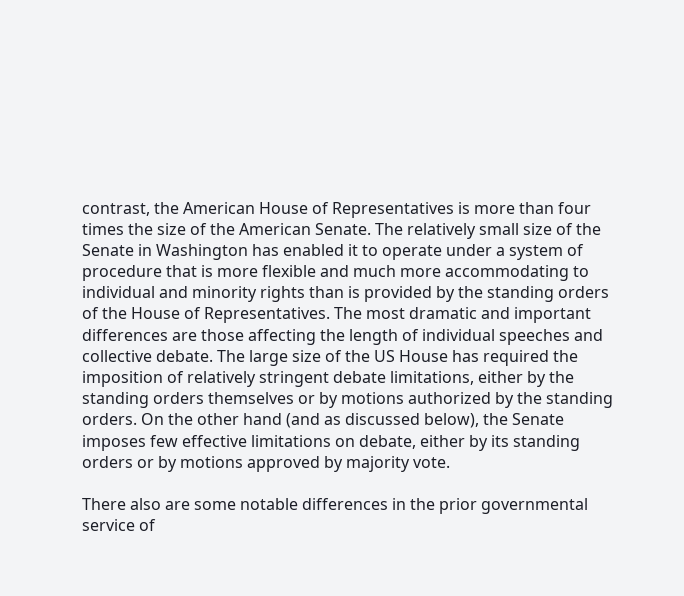contrast, the American House of Representatives is more than four times the size of the American Senate. The relatively small size of the Senate in Washington has enabled it to operate under a system of procedure that is more flexible and much more accommodating to individual and minority rights than is provided by the standing orders of the House of Representatives. The most dramatic and important differences are those affecting the length of individual speeches and collective debate. The large size of the US House has required the imposition of relatively stringent debate limitations, either by the standing orders themselves or by motions authorized by the standing orders. On the other hand (and as discussed below), the Senate imposes few effective limitations on debate, either by its standing orders or by motions approved by majority vote.

There also are some notable differences in the prior governmental service of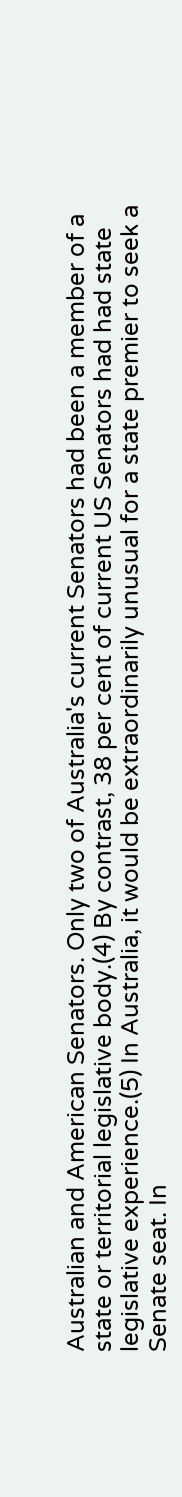Australian and American Senators. Only two of Australia's current Senators had been a member of a state or territorial legislative body.(4) By contrast, 38 per cent of current US Senators had had state legislative experience.(5) In Australia, it would be extraordinarily unusual for a state premier to seek a Senate seat. In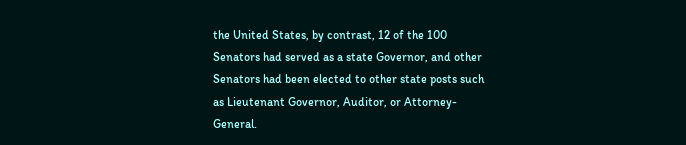the United States, by contrast, 12 of the 100 Senators had served as a state Governor, and other Senators had been elected to other state posts such as Lieutenant Governor, Auditor, or Attorney-General.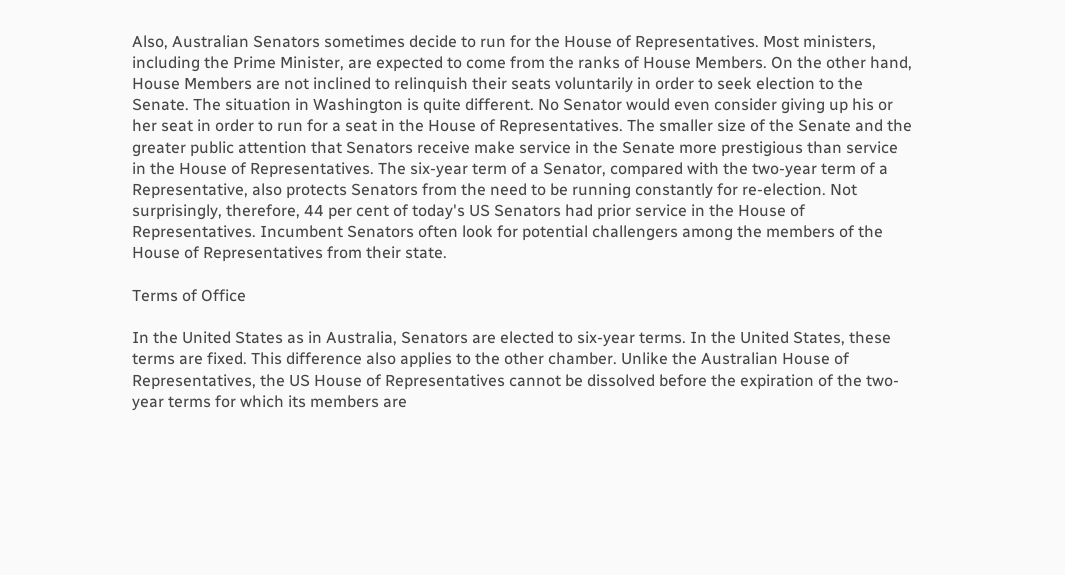Also, Australian Senators sometimes decide to run for the House of Representatives. Most ministers, including the Prime Minister, are expected to come from the ranks of House Members. On the other hand, House Members are not inclined to relinquish their seats voluntarily in order to seek election to the Senate. The situation in Washington is quite different. No Senator would even consider giving up his or her seat in order to run for a seat in the House of Representatives. The smaller size of the Senate and the greater public attention that Senators receive make service in the Senate more prestigious than service in the House of Representatives. The six-year term of a Senator, compared with the two-year term of a Representative, also protects Senators from the need to be running constantly for re-election. Not surprisingly, therefore, 44 per cent of today's US Senators had prior service in the House of Representatives. Incumbent Senators often look for potential challengers among the members of the House of Representatives from their state.

Terms of Office

In the United States as in Australia, Senators are elected to six-year terms. In the United States, these terms are fixed. This difference also applies to the other chamber. Unlike the Australian House of Representatives, the US House of Representatives cannot be dissolved before the expiration of the two-year terms for which its members are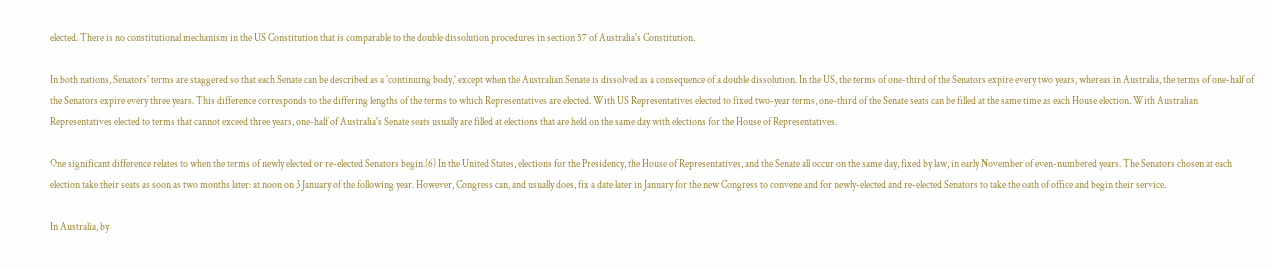elected. There is no constitutional mechanism in the US Constitution that is comparable to the double dissolution procedures in section 57 of Australia's Constitution.

In both nations, Senators' terms are staggered so that each Senate can be described as a 'continuing body,' except when the Australian Senate is dissolved as a consequence of a double dissolution. In the US, the terms of one-third of the Senators expire every two years, whereas in Australia, the terms of one-half of the Senators expire every three years. This difference corresponds to the differing lengths of the terms to which Representatives are elected. With US Representatives elected to fixed two-year terms, one-third of the Senate seats can be filled at the same time as each House election. With Australian Representatives elected to terms that cannot exceed three years, one-half of Australia's Senate seats usually are filled at elections that are held on the same day with elections for the House of Representatives.

One significant difference relates to when the terms of newly elected or re-elected Senators begin.(6) In the United States, elections for the Presidency, the House of Representatives, and the Senate all occur on the same day, fixed by law, in early November of even-numbered years. The Senators chosen at each election take their seats as soon as two months later: at noon on 3 January of the following year. However, Congress can, and usually does, fix a date later in January for the new Congress to convene and for newly-elected and re-elected Senators to take the oath of office and begin their service.

In Australia, by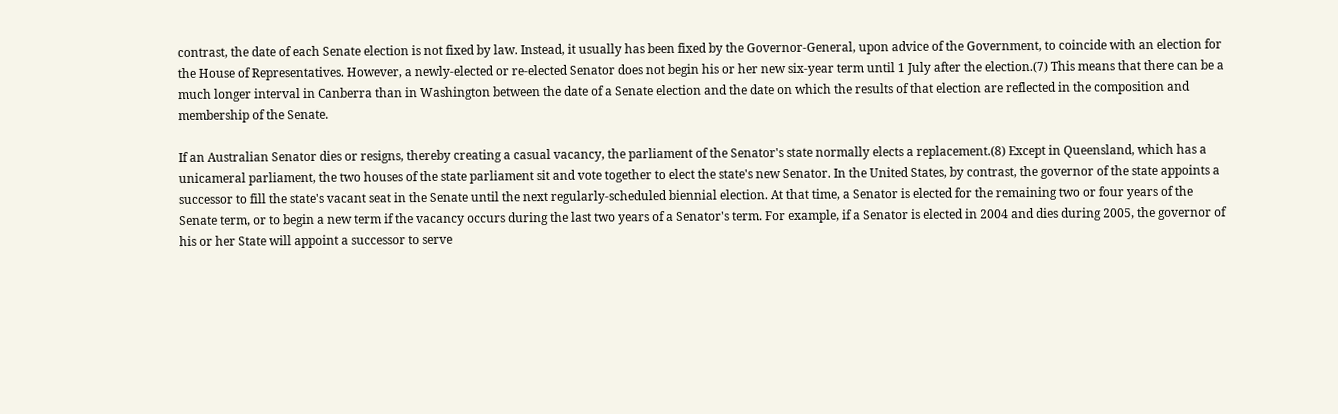contrast, the date of each Senate election is not fixed by law. Instead, it usually has been fixed by the Governor-General, upon advice of the Government, to coincide with an election for the House of Representatives. However, a newly-elected or re-elected Senator does not begin his or her new six-year term until 1 July after the election.(7) This means that there can be a much longer interval in Canberra than in Washington between the date of a Senate election and the date on which the results of that election are reflected in the composition and membership of the Senate.

If an Australian Senator dies or resigns, thereby creating a casual vacancy, the parliament of the Senator's state normally elects a replacement.(8) Except in Queensland, which has a unicameral parliament, the two houses of the state parliament sit and vote together to elect the state's new Senator. In the United States, by contrast, the governor of the state appoints a successor to fill the state's vacant seat in the Senate until the next regularly-scheduled biennial election. At that time, a Senator is elected for the remaining two or four years of the Senate term, or to begin a new term if the vacancy occurs during the last two years of a Senator's term. For example, if a Senator is elected in 2004 and dies during 2005, the governor of his or her State will appoint a successor to serve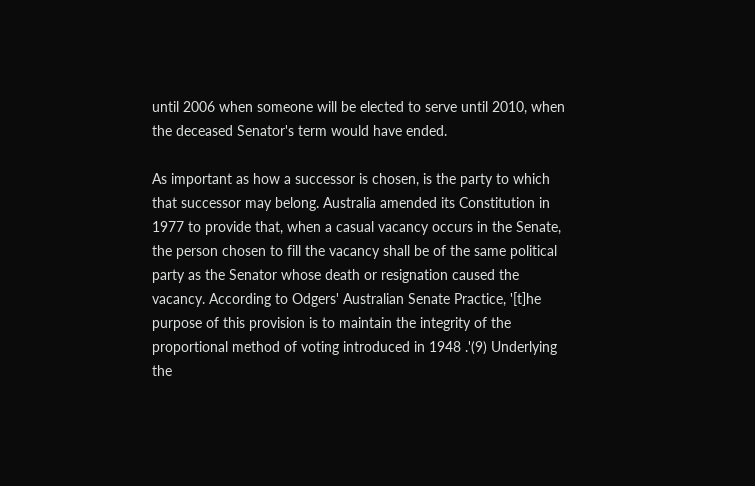until 2006 when someone will be elected to serve until 2010, when the deceased Senator's term would have ended.

As important as how a successor is chosen, is the party to which that successor may belong. Australia amended its Constitution in 1977 to provide that, when a casual vacancy occurs in the Senate, the person chosen to fill the vacancy shall be of the same political party as the Senator whose death or resignation caused the vacancy. According to Odgers' Australian Senate Practice, '[t]he purpose of this provision is to maintain the integrity of the proportional method of voting introduced in 1948 .'(9) Underlying the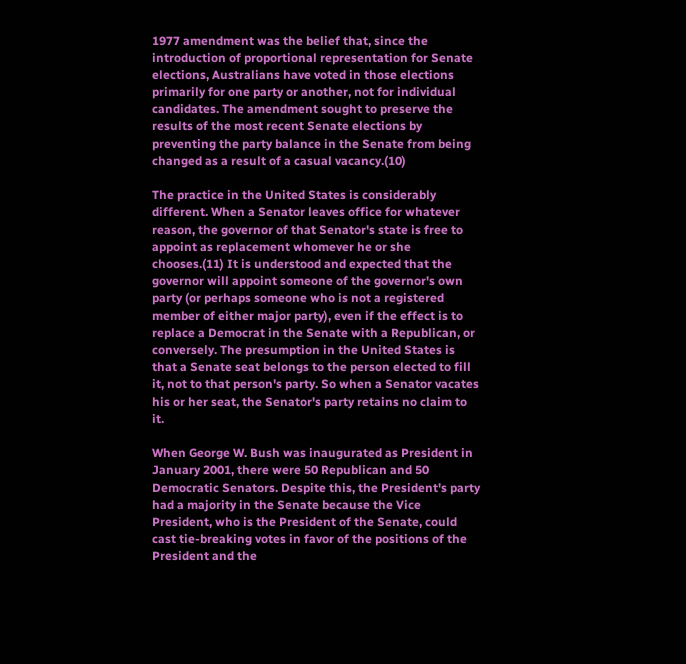1977 amendment was the belief that, since the introduction of proportional representation for Senate elections, Australians have voted in those elections primarily for one party or another, not for individual candidates. The amendment sought to preserve the results of the most recent Senate elections by preventing the party balance in the Senate from being changed as a result of a casual vacancy.(10)

The practice in the United States is considerably different. When a Senator leaves office for whatever reason, the governor of that Senator's state is free to appoint as replacement whomever he or she chooses.(11) It is understood and expected that the governor will appoint someone of the governor's own party (or perhaps someone who is not a registered member of either major party), even if the effect is to replace a Democrat in the Senate with a Republican, or conversely. The presumption in the United States is that a Senate seat belongs to the person elected to fill it, not to that person's party. So when a Senator vacates his or her seat, the Senator's party retains no claim to it.

When George W. Bush was inaugurated as President in January 2001, there were 50 Republican and 50 Democratic Senators. Despite this, the President's party had a majority in the Senate because the Vice President, who is the President of the Senate, could cast tie-breaking votes in favor of the positions of the President and the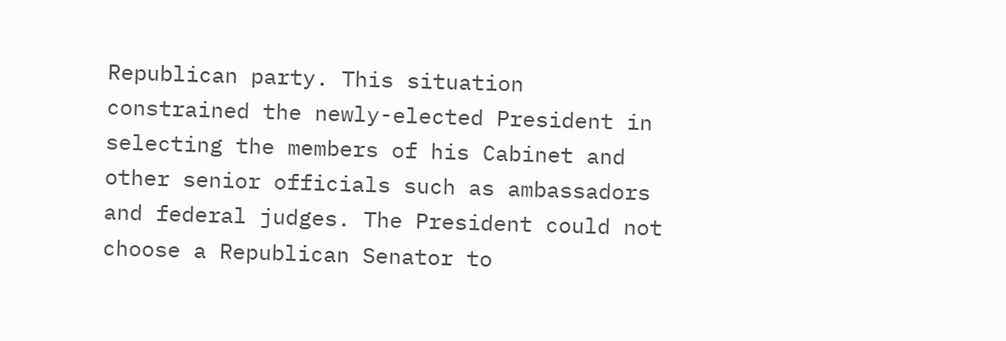Republican party. This situation constrained the newly-elected President in selecting the members of his Cabinet and other senior officials such as ambassadors and federal judges. The President could not choose a Republican Senator to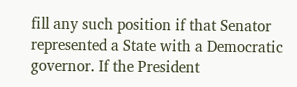fill any such position if that Senator represented a State with a Democratic governor. If the President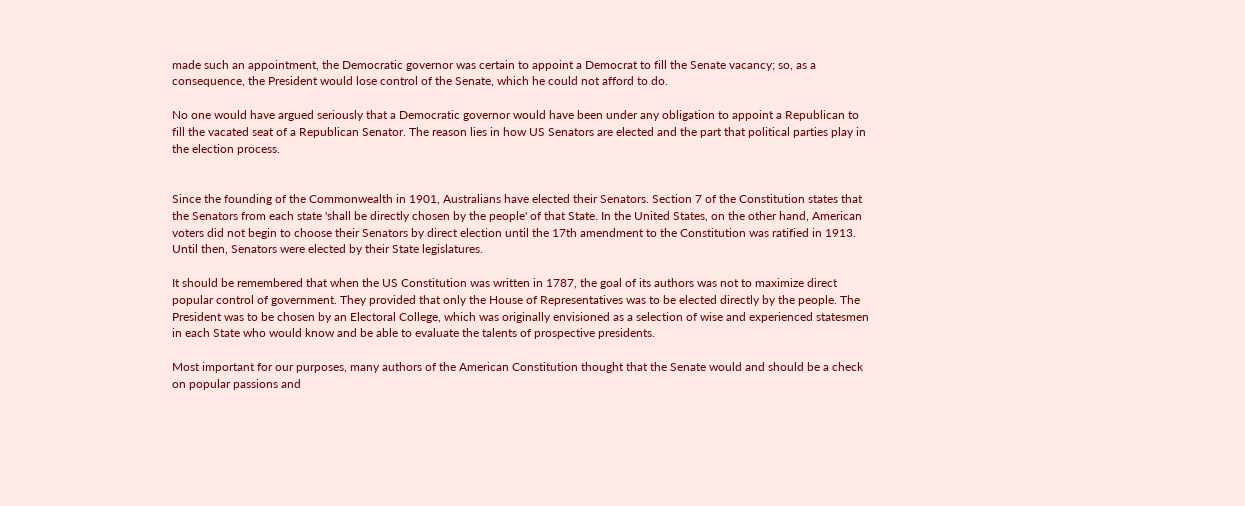made such an appointment, the Democratic governor was certain to appoint a Democrat to fill the Senate vacancy; so, as a consequence, the President would lose control of the Senate, which he could not afford to do.

No one would have argued seriously that a Democratic governor would have been under any obligation to appoint a Republican to fill the vacated seat of a Republican Senator. The reason lies in how US Senators are elected and the part that political parties play in the election process.


Since the founding of the Commonwealth in 1901, Australians have elected their Senators. Section 7 of the Constitution states that the Senators from each state 'shall be directly chosen by the people' of that State. In the United States, on the other hand, American voters did not begin to choose their Senators by direct election until the 17th amendment to the Constitution was ratified in 1913. Until then, Senators were elected by their State legislatures.

It should be remembered that when the US Constitution was written in 1787, the goal of its authors was not to maximize direct popular control of government. They provided that only the House of Representatives was to be elected directly by the people. The President was to be chosen by an Electoral College, which was originally envisioned as a selection of wise and experienced statesmen in each State who would know and be able to evaluate the talents of prospective presidents.

Most important for our purposes, many authors of the American Constitution thought that the Senate would and should be a check on popular passions and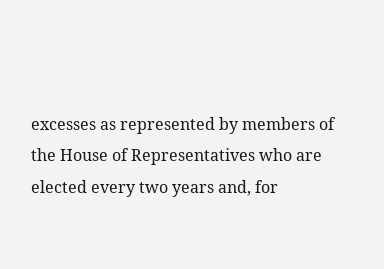excesses as represented by members of the House of Representatives who are elected every two years and, for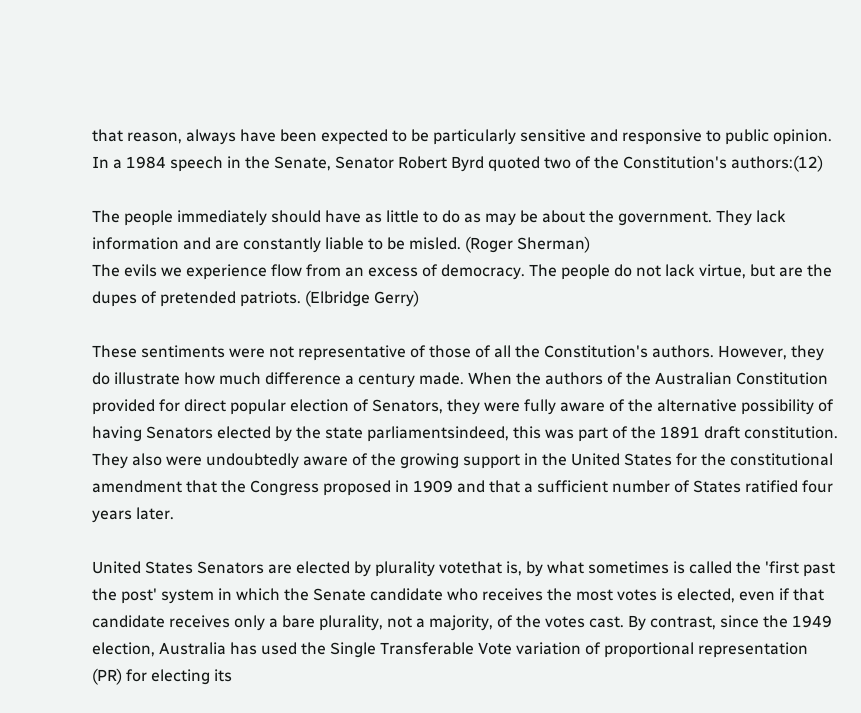that reason, always have been expected to be particularly sensitive and responsive to public opinion. In a 1984 speech in the Senate, Senator Robert Byrd quoted two of the Constitution's authors:(12)

The people immediately should have as little to do as may be about the government. They lack information and are constantly liable to be misled. (Roger Sherman)
The evils we experience flow from an excess of democracy. The people do not lack virtue, but are the dupes of pretended patriots. (Elbridge Gerry)

These sentiments were not representative of those of all the Constitution's authors. However, they do illustrate how much difference a century made. When the authors of the Australian Constitution provided for direct popular election of Senators, they were fully aware of the alternative possibility of having Senators elected by the state parliamentsindeed, this was part of the 1891 draft constitution. They also were undoubtedly aware of the growing support in the United States for the constitutional amendment that the Congress proposed in 1909 and that a sufficient number of States ratified four years later.

United States Senators are elected by plurality votethat is, by what sometimes is called the 'first past the post' system in which the Senate candidate who receives the most votes is elected, even if that candidate receives only a bare plurality, not a majority, of the votes cast. By contrast, since the 1949 election, Australia has used the Single Transferable Vote variation of proportional representation (PR) for electing its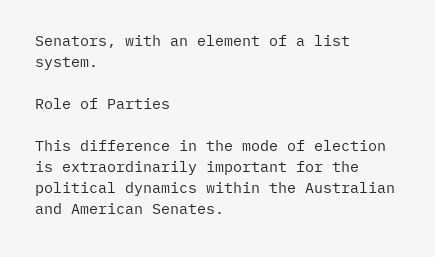Senators, with an element of a list system.

Role of Parties

This difference in the mode of election is extraordinarily important for the political dynamics within the Australian and American Senates.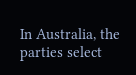In Australia, the parties select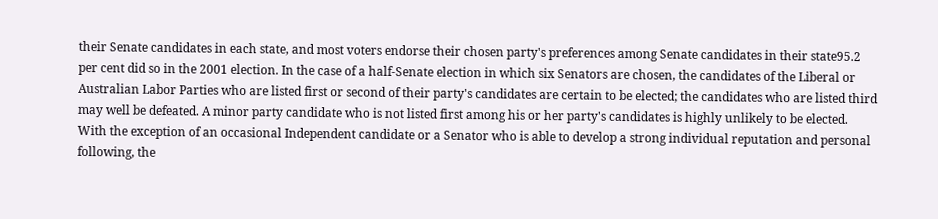their Senate candidates in each state, and most voters endorse their chosen party's preferences among Senate candidates in their state95.2 per cent did so in the 2001 election. In the case of a half-Senate election in which six Senators are chosen, the candidates of the Liberal or Australian Labor Parties who are listed first or second of their party's candidates are certain to be elected; the candidates who are listed third may well be defeated. A minor party candidate who is not listed first among his or her party's candidates is highly unlikely to be elected. With the exception of an occasional Independent candidate or a Senator who is able to develop a strong individual reputation and personal following, the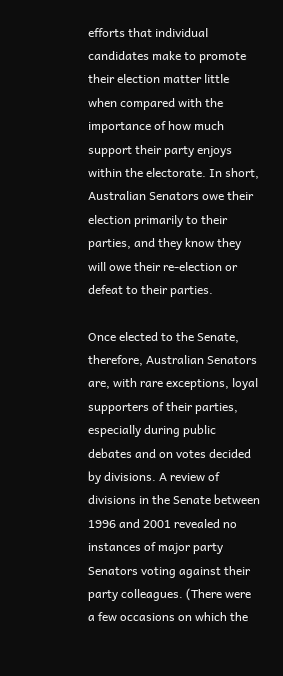efforts that individual candidates make to promote their election matter little when compared with the importance of how much support their party enjoys within the electorate. In short, Australian Senators owe their election primarily to their parties, and they know they will owe their re-election or defeat to their parties.

Once elected to the Senate, therefore, Australian Senators are, with rare exceptions, loyal supporters of their parties, especially during public debates and on votes decided by divisions. A review of divisions in the Senate between 1996 and 2001 revealed no instances of major party Senators voting against their party colleagues. (There were a few occasions on which the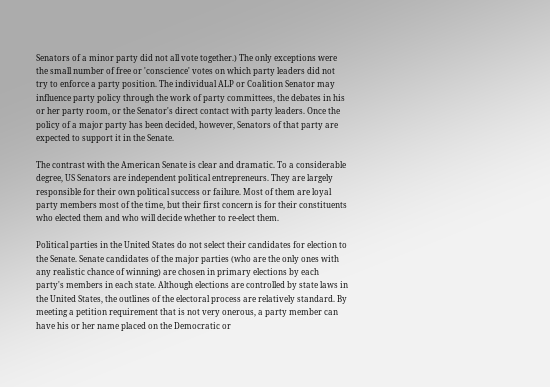Senators of a minor party did not all vote together.) The only exceptions were the small number of free or 'conscience' votes on which party leaders did not try to enforce a party position. The individual ALP or Coalition Senator may influence party policy through the work of party committees, the debates in his or her party room, or the Senator's direct contact with party leaders. Once the policy of a major party has been decided, however, Senators of that party are expected to support it in the Senate.

The contrast with the American Senate is clear and dramatic. To a considerable degree, US Senators are independent political entrepreneurs. They are largely responsible for their own political success or failure. Most of them are loyal party members most of the time, but their first concern is for their constituents who elected them and who will decide whether to re-elect them.

Political parties in the United States do not select their candidates for election to the Senate. Senate candidates of the major parties (who are the only ones with any realistic chance of winning) are chosen in primary elections by each party's members in each state. Although elections are controlled by state laws in the United States, the outlines of the electoral process are relatively standard. By meeting a petition requirement that is not very onerous, a party member can have his or her name placed on the Democratic or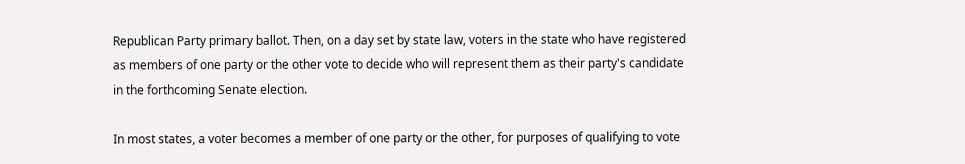Republican Party primary ballot. Then, on a day set by state law, voters in the state who have registered as members of one party or the other vote to decide who will represent them as their party's candidate in the forthcoming Senate election.

In most states, a voter becomes a member of one party or the other, for purposes of qualifying to vote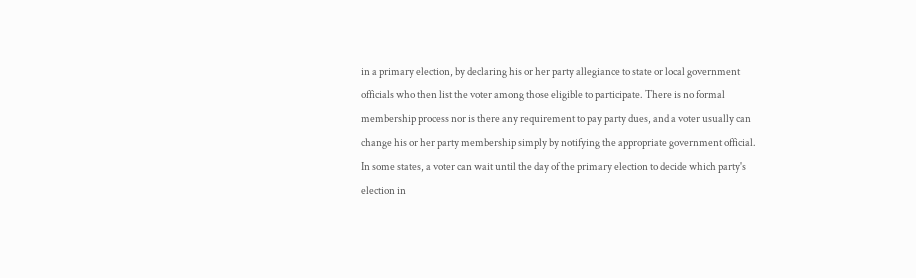in a primary election, by declaring his or her party allegiance to state or local government officials who then list the voter among those eligible to participate. There is no formal membership process nor is there any requirement to pay party dues, and a voter usually can change his or her party membership simply by notifying the appropriate government official. In some states, a voter can wait until the day of the primary election to decide which party's election in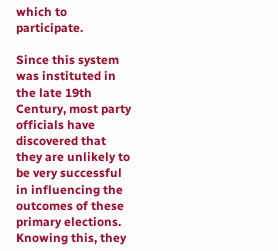which to participate.

Since this system was instituted in the late 19th Century, most party officials have discovered that they are unlikely to be very successful in influencing the outcomes of these primary elections. Knowing this, they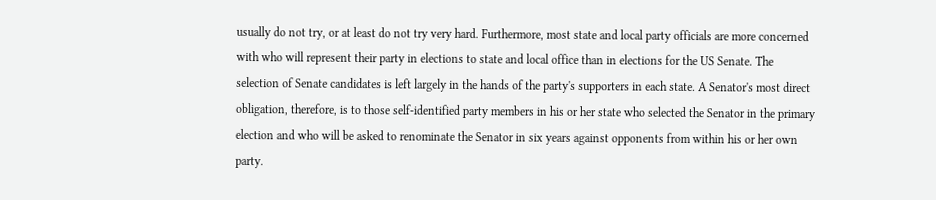usually do not try, or at least do not try very hard. Furthermore, most state and local party officials are more concerned with who will represent their party in elections to state and local office than in elections for the US Senate. The selection of Senate candidates is left largely in the hands of the party's supporters in each state. A Senator's most direct obligation, therefore, is to those self-identified party members in his or her state who selected the Senator in the primary election and who will be asked to renominate the Senator in six years against opponents from within his or her own party.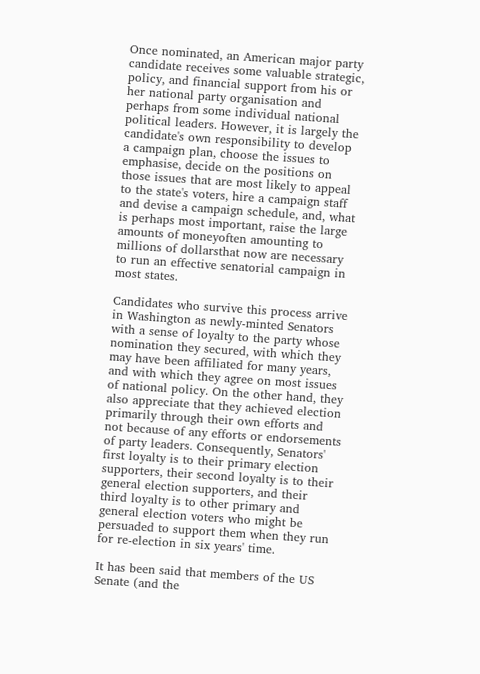Once nominated, an American major party candidate receives some valuable strategic, policy, and financial support from his or her national party organisation and perhaps from some individual national political leaders. However, it is largely the candidate's own responsibility to develop a campaign plan, choose the issues to emphasise, decide on the positions on those issues that are most likely to appeal to the state's voters, hire a campaign staff and devise a campaign schedule, and, what is perhaps most important, raise the large amounts of moneyoften amounting to millions of dollarsthat now are necessary to run an effective senatorial campaign in most states.

Candidates who survive this process arrive in Washington as newly-minted Senators with a sense of loyalty to the party whose nomination they secured, with which they may have been affiliated for many years, and with which they agree on most issues of national policy. On the other hand, they also appreciate that they achieved election primarily through their own efforts and not because of any efforts or endorsements of party leaders. Consequently, Senators' first loyalty is to their primary election supporters, their second loyalty is to their general election supporters, and their third loyalty is to other primary and general election voters who might be persuaded to support them when they run for re-election in six years' time.

It has been said that members of the US Senate (and the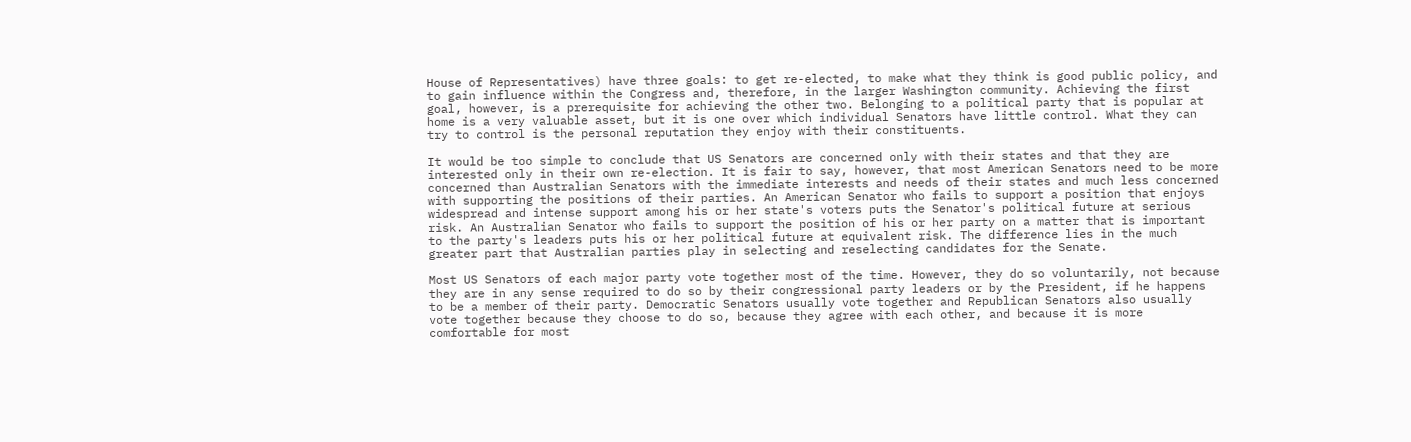House of Representatives) have three goals: to get re-elected, to make what they think is good public policy, and to gain influence within the Congress and, therefore, in the larger Washington community. Achieving the first goal, however, is a prerequisite for achieving the other two. Belonging to a political party that is popular at home is a very valuable asset, but it is one over which individual Senators have little control. What they can try to control is the personal reputation they enjoy with their constituents.

It would be too simple to conclude that US Senators are concerned only with their states and that they are interested only in their own re-election. It is fair to say, however, that most American Senators need to be more concerned than Australian Senators with the immediate interests and needs of their states and much less concerned with supporting the positions of their parties. An American Senator who fails to support a position that enjoys widespread and intense support among his or her state's voters puts the Senator's political future at serious risk. An Australian Senator who fails to support the position of his or her party on a matter that is important to the party's leaders puts his or her political future at equivalent risk. The difference lies in the much greater part that Australian parties play in selecting and reselecting candidates for the Senate.

Most US Senators of each major party vote together most of the time. However, they do so voluntarily, not because they are in any sense required to do so by their congressional party leaders or by the President, if he happens to be a member of their party. Democratic Senators usually vote together and Republican Senators also usually vote together because they choose to do so, because they agree with each other, and because it is more comfortable for most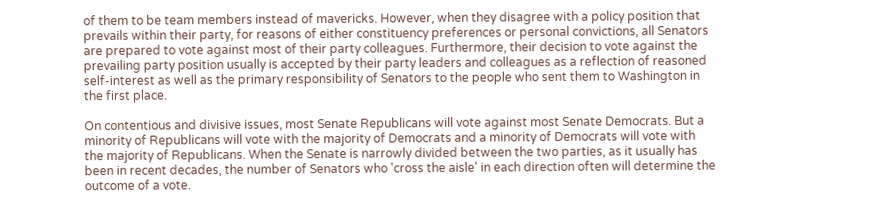of them to be team members instead of mavericks. However, when they disagree with a policy position that prevails within their party, for reasons of either constituency preferences or personal convictions, all Senators are prepared to vote against most of their party colleagues. Furthermore, their decision to vote against the prevailing party position usually is accepted by their party leaders and colleagues as a reflection of reasoned self-interest as well as the primary responsibility of Senators to the people who sent them to Washington in the first place.

On contentious and divisive issues, most Senate Republicans will vote against most Senate Democrats. But a minority of Republicans will vote with the majority of Democrats and a minority of Democrats will vote with the majority of Republicans. When the Senate is narrowly divided between the two parties, as it usually has been in recent decades, the number of Senators who 'cross the aisle' in each direction often will determine the outcome of a vote.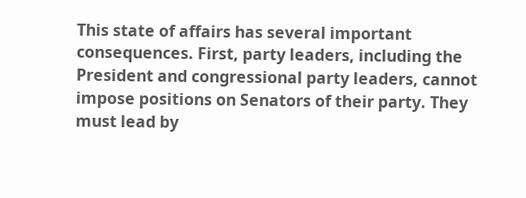This state of affairs has several important consequences. First, party leaders, including the President and congressional party leaders, cannot impose positions on Senators of their party. They must lead by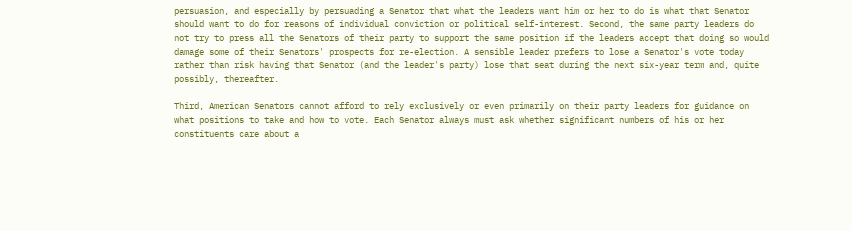persuasion, and especially by persuading a Senator that what the leaders want him or her to do is what that Senator should want to do for reasons of individual conviction or political self-interest. Second, the same party leaders do not try to press all the Senators of their party to support the same position if the leaders accept that doing so would damage some of their Senators' prospects for re-election. A sensible leader prefers to lose a Senator's vote today rather than risk having that Senator (and the leader's party) lose that seat during the next six-year term and, quite possibly, thereafter.

Third, American Senators cannot afford to rely exclusively or even primarily on their party leaders for guidance on what positions to take and how to vote. Each Senator always must ask whether significant numbers of his or her constituents care about a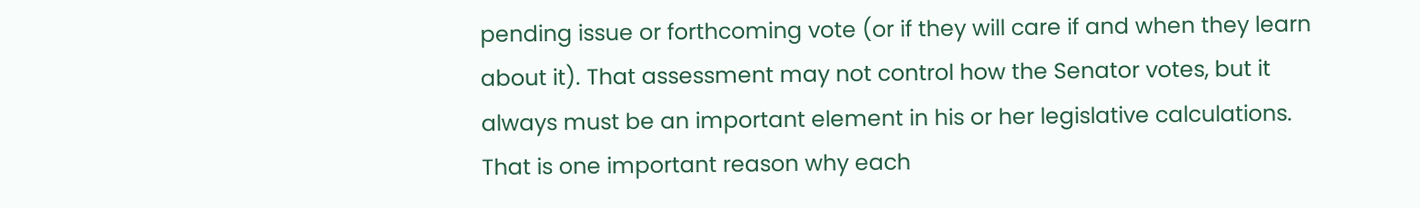pending issue or forthcoming vote (or if they will care if and when they learn about it). That assessment may not control how the Senator votes, but it always must be an important element in his or her legislative calculations. That is one important reason why each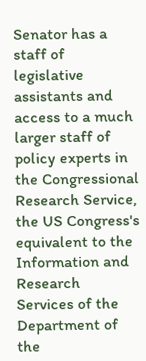Senator has a staff of legislative assistants and access to a much larger staff of policy experts in the Congressional Research Service, the US Congress's equivalent to the Information and Research Services of the Department of the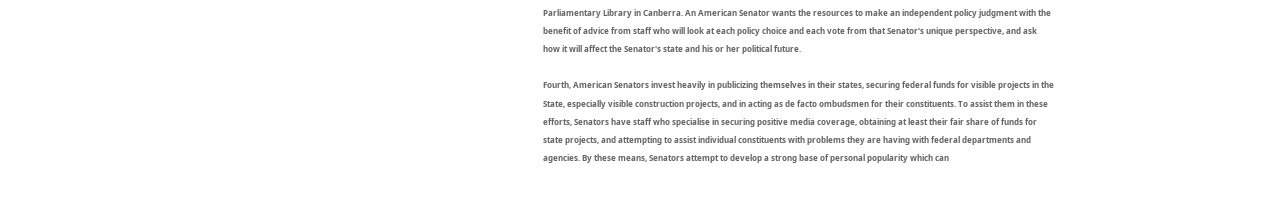Parliamentary Library in Canberra. An American Senator wants the resources to make an independent policy judgment with the benefit of advice from staff who will look at each policy choice and each vote from that Senator's unique perspective, and ask how it will affect the Senator's state and his or her political future.

Fourth, American Senators invest heavily in publicizing themselves in their states, securing federal funds for visible projects in the State, especially visible construction projects, and in acting as de facto ombudsmen for their constituents. To assist them in these efforts, Senators have staff who specialise in securing positive media coverage, obtaining at least their fair share of funds for state projects, and attempting to assist individual constituents with problems they are having with federal departments and agencies. By these means, Senators attempt to develop a strong base of personal popularity which can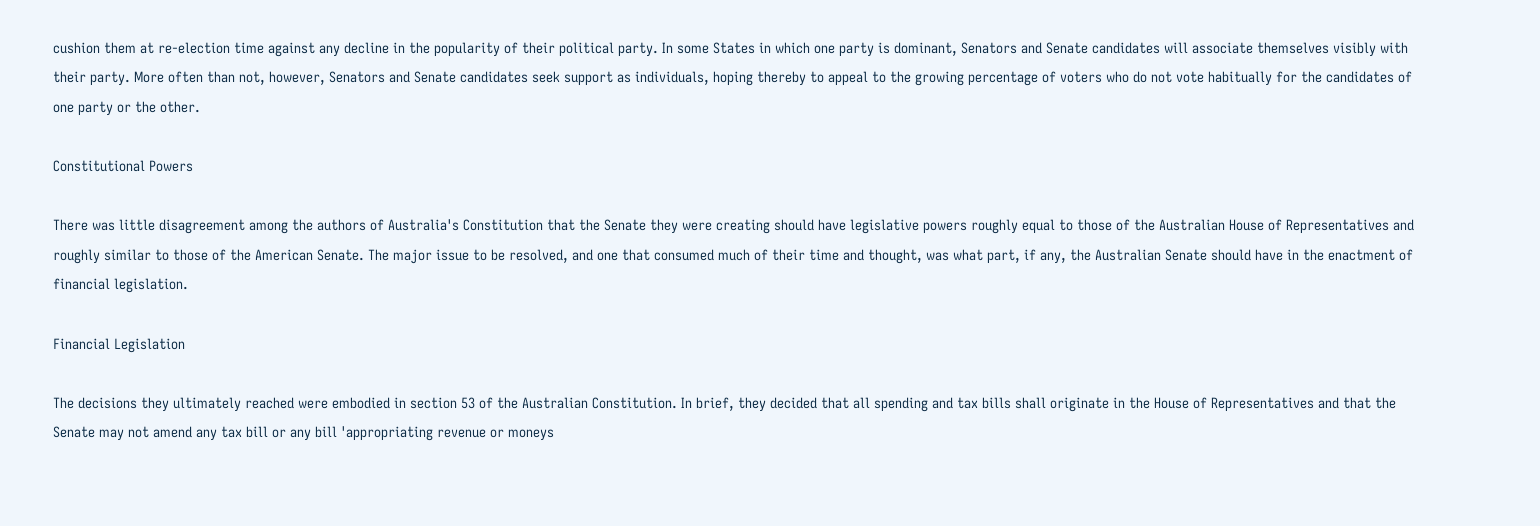cushion them at re-election time against any decline in the popularity of their political party. In some States in which one party is dominant, Senators and Senate candidates will associate themselves visibly with their party. More often than not, however, Senators and Senate candidates seek support as individuals, hoping thereby to appeal to the growing percentage of voters who do not vote habitually for the candidates of one party or the other.

Constitutional Powers

There was little disagreement among the authors of Australia's Constitution that the Senate they were creating should have legislative powers roughly equal to those of the Australian House of Representatives and roughly similar to those of the American Senate. The major issue to be resolved, and one that consumed much of their time and thought, was what part, if any, the Australian Senate should have in the enactment of financial legislation.

Financial Legislation

The decisions they ultimately reached were embodied in section 53 of the Australian Constitution. In brief, they decided that all spending and tax bills shall originate in the House of Representatives and that the Senate may not amend any tax bill or any bill 'appropriating revenue or moneys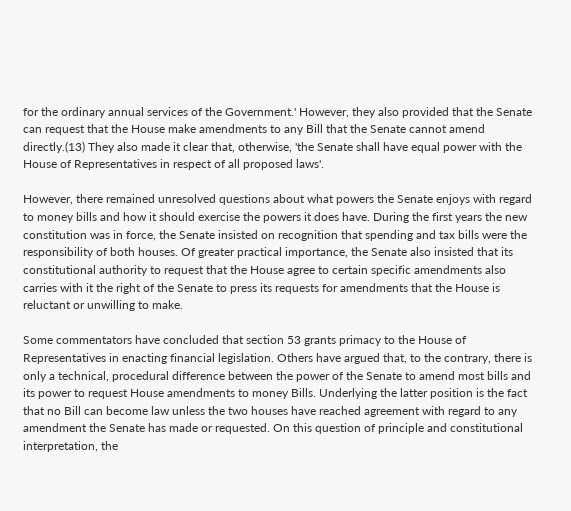for the ordinary annual services of the Government.' However, they also provided that the Senate can request that the House make amendments to any Bill that the Senate cannot amend directly.(13) They also made it clear that, otherwise, 'the Senate shall have equal power with the House of Representatives in respect of all proposed laws'.

However, there remained unresolved questions about what powers the Senate enjoys with regard to money bills and how it should exercise the powers it does have. During the first years the new constitution was in force, the Senate insisted on recognition that spending and tax bills were the responsibility of both houses. Of greater practical importance, the Senate also insisted that its constitutional authority to request that the House agree to certain specific amendments also carries with it the right of the Senate to press its requests for amendments that the House is reluctant or unwilling to make.

Some commentators have concluded that section 53 grants primacy to the House of Representatives in enacting financial legislation. Others have argued that, to the contrary, there is only a technical, procedural difference between the power of the Senate to amend most bills and its power to request House amendments to money Bills. Underlying the latter position is the fact that no Bill can become law unless the two houses have reached agreement with regard to any amendment the Senate has made or requested. On this question of principle and constitutional interpretation, the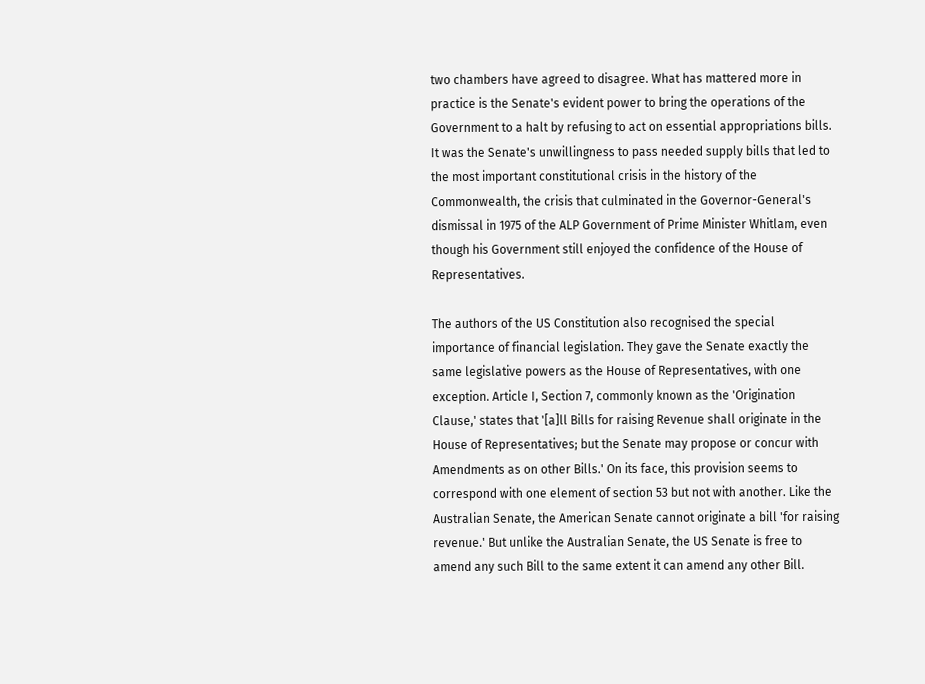two chambers have agreed to disagree. What has mattered more in practice is the Senate's evident power to bring the operations of the Government to a halt by refusing to act on essential appropriations bills. It was the Senate's unwillingness to pass needed supply bills that led to the most important constitutional crisis in the history of the Commonwealth, the crisis that culminated in the Governor-General's dismissal in 1975 of the ALP Government of Prime Minister Whitlam, even though his Government still enjoyed the confidence of the House of Representatives.

The authors of the US Constitution also recognised the special importance of financial legislation. They gave the Senate exactly the same legislative powers as the House of Representatives, with one exception. Article I, Section 7, commonly known as the 'Origination Clause,' states that '[a]ll Bills for raising Revenue shall originate in the House of Representatives; but the Senate may propose or concur with Amendments as on other Bills.' On its face, this provision seems to correspond with one element of section 53 but not with another. Like the Australian Senate, the American Senate cannot originate a bill 'for raising revenue.' But unlike the Australian Senate, the US Senate is free to amend any such Bill to the same extent it can amend any other Bill.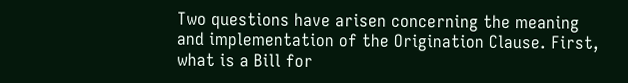Two questions have arisen concerning the meaning and implementation of the Origination Clause. First, what is a Bill for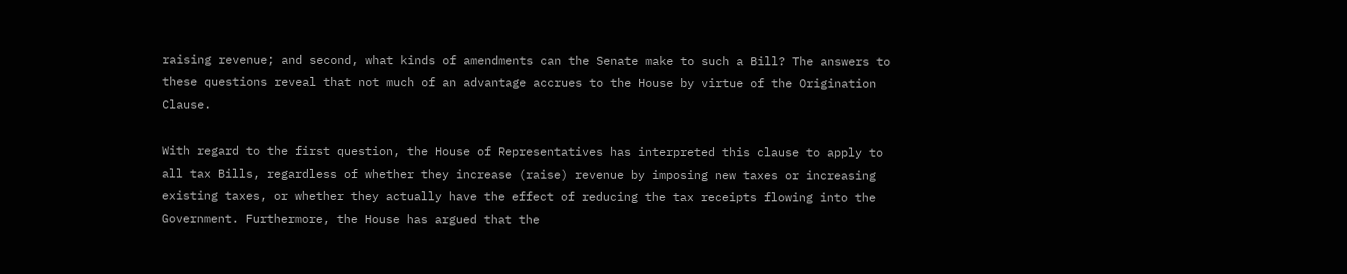raising revenue; and second, what kinds of amendments can the Senate make to such a Bill? The answers to these questions reveal that not much of an advantage accrues to the House by virtue of the Origination Clause.

With regard to the first question, the House of Representatives has interpreted this clause to apply to all tax Bills, regardless of whether they increase (raise) revenue by imposing new taxes or increasing existing taxes, or whether they actually have the effect of reducing the tax receipts flowing into the Government. Furthermore, the House has argued that the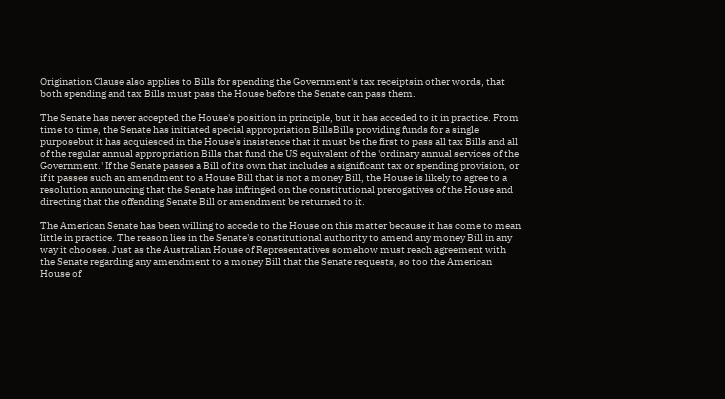Origination Clause also applies to Bills for spending the Government's tax receiptsin other words, that both spending and tax Bills must pass the House before the Senate can pass them.

The Senate has never accepted the House's position in principle, but it has acceded to it in practice. From time to time, the Senate has initiated special appropriation BillsBills providing funds for a single purposebut it has acquiesced in the House's insistence that it must be the first to pass all tax Bills and all of the regular annual appropriation Bills that fund the US equivalent of the 'ordinary annual services of the Government.' If the Senate passes a Bill of its own that includes a significant tax or spending provision, or if it passes such an amendment to a House Bill that is not a money Bill, the House is likely to agree to a resolution announcing that the Senate has infringed on the constitutional prerogatives of the House and directing that the offending Senate Bill or amendment be returned to it.

The American Senate has been willing to accede to the House on this matter because it has come to mean little in practice. The reason lies in the Senate's constitutional authority to amend any money Bill in any way it chooses. Just as the Australian House of Representatives somehow must reach agreement with the Senate regarding any amendment to a money Bill that the Senate requests, so too the American House of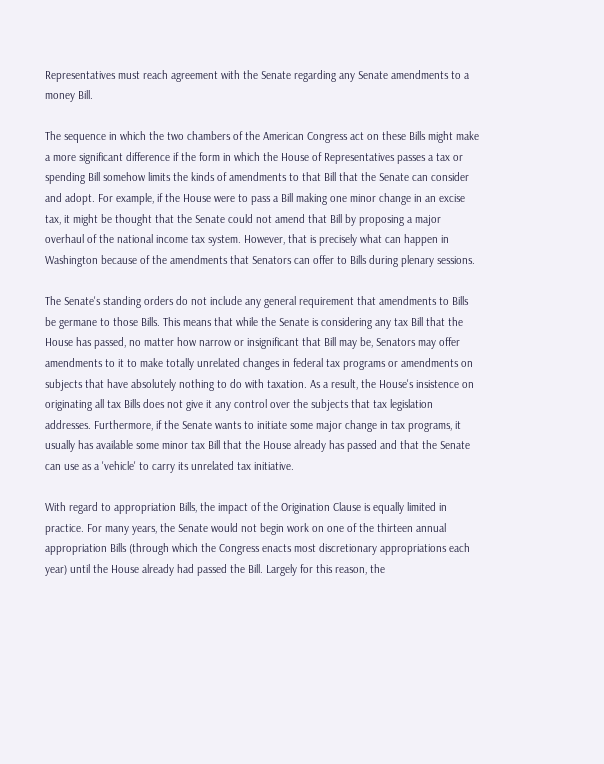Representatives must reach agreement with the Senate regarding any Senate amendments to a money Bill.

The sequence in which the two chambers of the American Congress act on these Bills might make a more significant difference if the form in which the House of Representatives passes a tax or spending Bill somehow limits the kinds of amendments to that Bill that the Senate can consider and adopt. For example, if the House were to pass a Bill making one minor change in an excise tax, it might be thought that the Senate could not amend that Bill by proposing a major overhaul of the national income tax system. However, that is precisely what can happen in Washington because of the amendments that Senators can offer to Bills during plenary sessions.

The Senate's standing orders do not include any general requirement that amendments to Bills be germane to those Bills. This means that while the Senate is considering any tax Bill that the House has passed, no matter how narrow or insignificant that Bill may be, Senators may offer amendments to it to make totally unrelated changes in federal tax programs or amendments on subjects that have absolutely nothing to do with taxation. As a result, the House's insistence on originating all tax Bills does not give it any control over the subjects that tax legislation addresses. Furthermore, if the Senate wants to initiate some major change in tax programs, it usually has available some minor tax Bill that the House already has passed and that the Senate can use as a 'vehicle' to carry its unrelated tax initiative.

With regard to appropriation Bills, the impact of the Origination Clause is equally limited in practice. For many years, the Senate would not begin work on one of the thirteen annual appropriation Bills (through which the Congress enacts most discretionary appropriations each year) until the House already had passed the Bill. Largely for this reason, the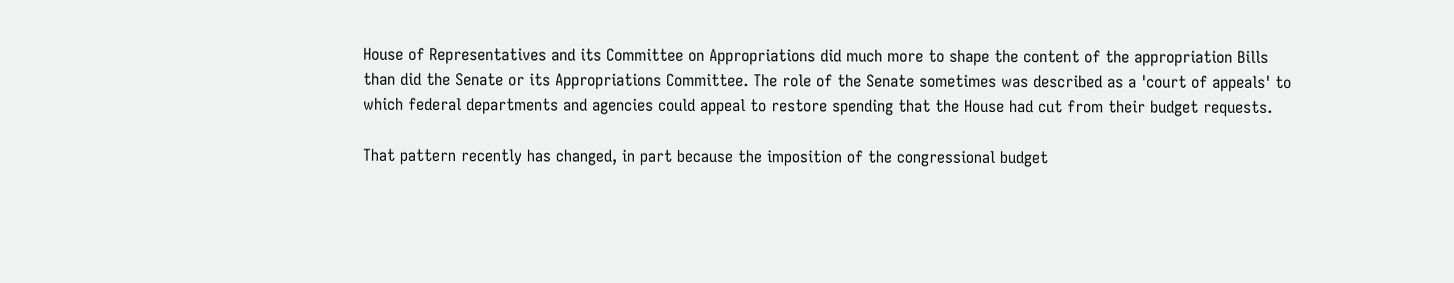House of Representatives and its Committee on Appropriations did much more to shape the content of the appropriation Bills than did the Senate or its Appropriations Committee. The role of the Senate sometimes was described as a 'court of appeals' to which federal departments and agencies could appeal to restore spending that the House had cut from their budget requests.

That pattern recently has changed, in part because the imposition of the congressional budget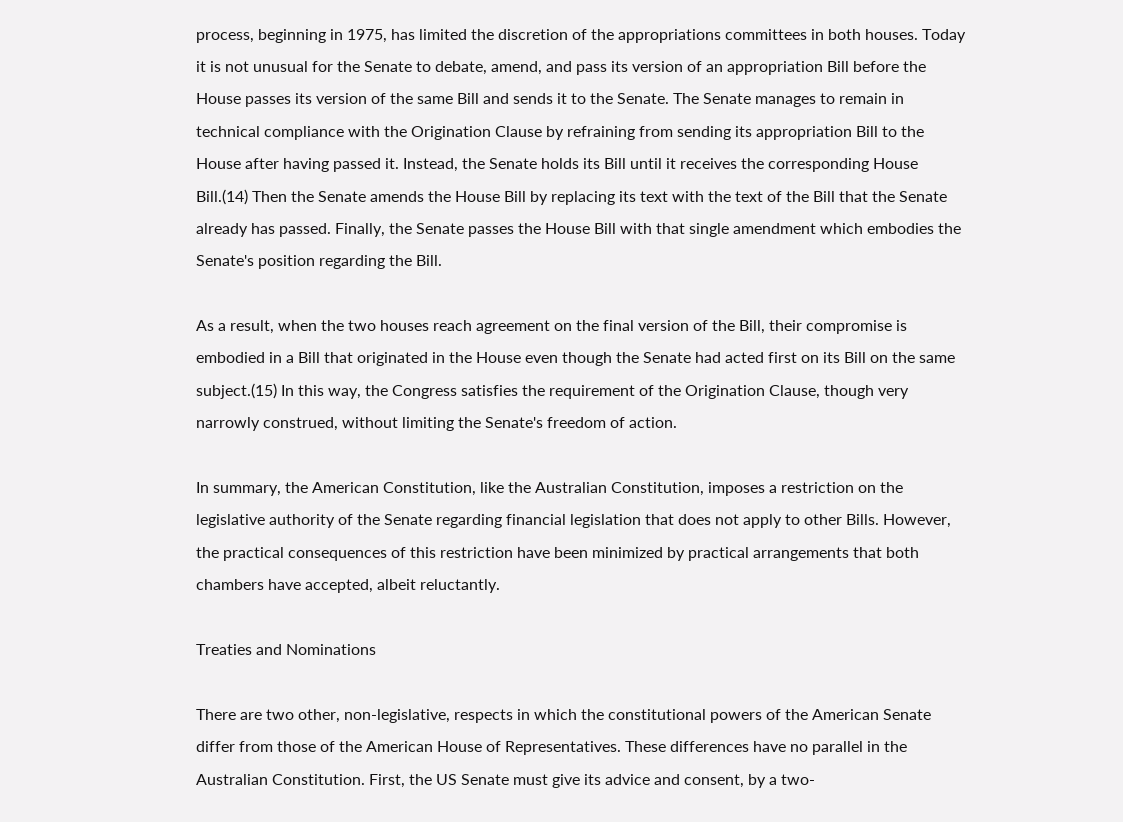process, beginning in 1975, has limited the discretion of the appropriations committees in both houses. Today it is not unusual for the Senate to debate, amend, and pass its version of an appropriation Bill before the House passes its version of the same Bill and sends it to the Senate. The Senate manages to remain in technical compliance with the Origination Clause by refraining from sending its appropriation Bill to the House after having passed it. Instead, the Senate holds its Bill until it receives the corresponding House Bill.(14) Then the Senate amends the House Bill by replacing its text with the text of the Bill that the Senate already has passed. Finally, the Senate passes the House Bill with that single amendment which embodies the Senate's position regarding the Bill.

As a result, when the two houses reach agreement on the final version of the Bill, their compromise is embodied in a Bill that originated in the House even though the Senate had acted first on its Bill on the same subject.(15) In this way, the Congress satisfies the requirement of the Origination Clause, though very narrowly construed, without limiting the Senate's freedom of action.

In summary, the American Constitution, like the Australian Constitution, imposes a restriction on the legislative authority of the Senate regarding financial legislation that does not apply to other Bills. However, the practical consequences of this restriction have been minimized by practical arrangements that both chambers have accepted, albeit reluctantly.

Treaties and Nominations

There are two other, non-legislative, respects in which the constitutional powers of the American Senate differ from those of the American House of Representatives. These differences have no parallel in the Australian Constitution. First, the US Senate must give its advice and consent, by a two-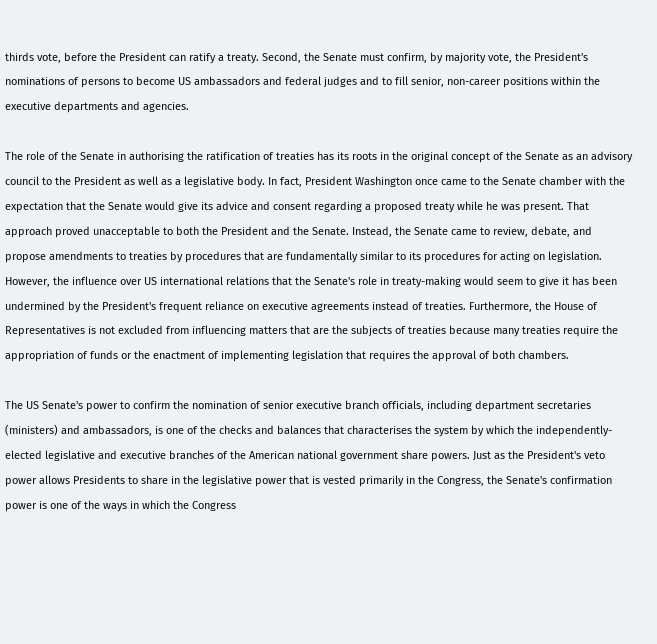thirds vote, before the President can ratify a treaty. Second, the Senate must confirm, by majority vote, the President's nominations of persons to become US ambassadors and federal judges and to fill senior, non-career positions within the executive departments and agencies.

The role of the Senate in authorising the ratification of treaties has its roots in the original concept of the Senate as an advisory council to the President as well as a legislative body. In fact, President Washington once came to the Senate chamber with the expectation that the Senate would give its advice and consent regarding a proposed treaty while he was present. That approach proved unacceptable to both the President and the Senate. Instead, the Senate came to review, debate, and propose amendments to treaties by procedures that are fundamentally similar to its procedures for acting on legislation. However, the influence over US international relations that the Senate's role in treaty-making would seem to give it has been undermined by the President's frequent reliance on executive agreements instead of treaties. Furthermore, the House of Representatives is not excluded from influencing matters that are the subjects of treaties because many treaties require the appropriation of funds or the enactment of implementing legislation that requires the approval of both chambers.

The US Senate's power to confirm the nomination of senior executive branch officials, including department secretaries (ministers) and ambassadors, is one of the checks and balances that characterises the system by which the independently-elected legislative and executive branches of the American national government share powers. Just as the President's veto power allows Presidents to share in the legislative power that is vested primarily in the Congress, the Senate's confirmation power is one of the ways in which the Congress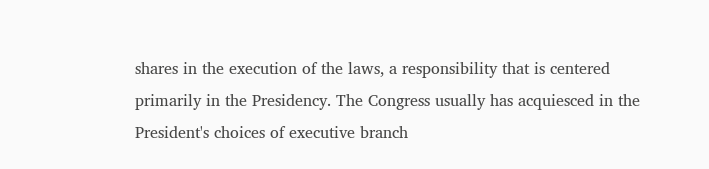shares in the execution of the laws, a responsibility that is centered primarily in the Presidency. The Congress usually has acquiesced in the President's choices of executive branch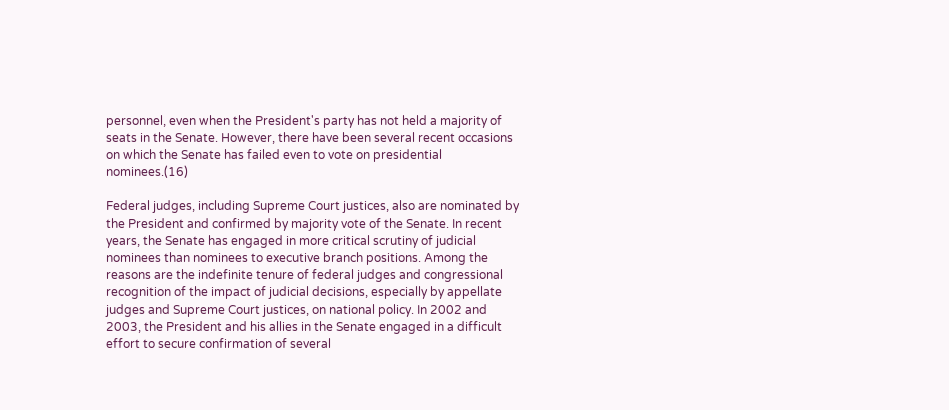personnel, even when the President's party has not held a majority of seats in the Senate. However, there have been several recent occasions on which the Senate has failed even to vote on presidential nominees.(16)

Federal judges, including Supreme Court justices, also are nominated by the President and confirmed by majority vote of the Senate. In recent years, the Senate has engaged in more critical scrutiny of judicial nominees than nominees to executive branch positions. Among the reasons are the indefinite tenure of federal judges and congressional recognition of the impact of judicial decisions, especially by appellate judges and Supreme Court justices, on national policy. In 2002 and 2003, the President and his allies in the Senate engaged in a difficult effort to secure confirmation of several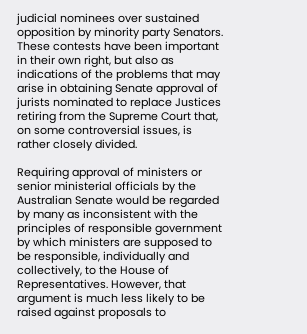judicial nominees over sustained opposition by minority party Senators. These contests have been important in their own right, but also as indications of the problems that may arise in obtaining Senate approval of jurists nominated to replace Justices retiring from the Supreme Court that, on some controversial issues, is rather closely divided.

Requiring approval of ministers or senior ministerial officials by the Australian Senate would be regarded by many as inconsistent with the principles of responsible government by which ministers are supposed to be responsible, individually and collectively, to the House of Representatives. However, that argument is much less likely to be raised against proposals to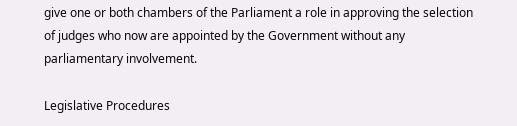give one or both chambers of the Parliament a role in approving the selection of judges who now are appointed by the Government without any parliamentary involvement.

Legislative Procedures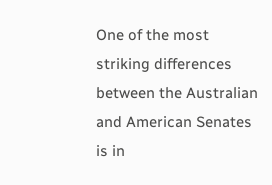One of the most striking differences between the Australian and American Senates is in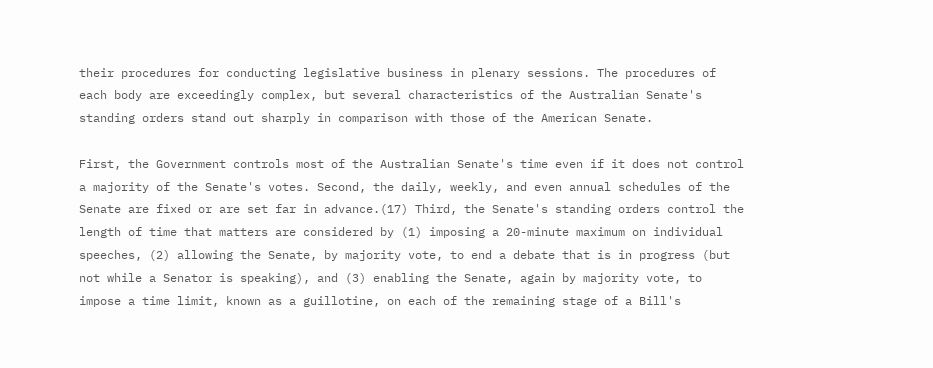their procedures for conducting legislative business in plenary sessions. The procedures of each body are exceedingly complex, but several characteristics of the Australian Senate's standing orders stand out sharply in comparison with those of the American Senate.

First, the Government controls most of the Australian Senate's time even if it does not control a majority of the Senate's votes. Second, the daily, weekly, and even annual schedules of the Senate are fixed or are set far in advance.(17) Third, the Senate's standing orders control the length of time that matters are considered by (1) imposing a 20-minute maximum on individual speeches, (2) allowing the Senate, by majority vote, to end a debate that is in progress (but not while a Senator is speaking), and (3) enabling the Senate, again by majority vote, to impose a time limit, known as a guillotine, on each of the remaining stage of a Bill's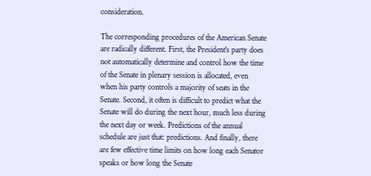consideration.

The corresponding procedures of the American Senate are radically different. First, the President's party does not automatically determine and control how the time of the Senate in plenary session is allocated, even when his party controls a majority of seats in the Senate. Second, it often is difficult to predict what the Senate will do during the next hour, much less during the next day or week. Predictions of the annual schedule are just that: predictions. And finally, there are few effective time limits on how long each Senator speaks or how long the Senate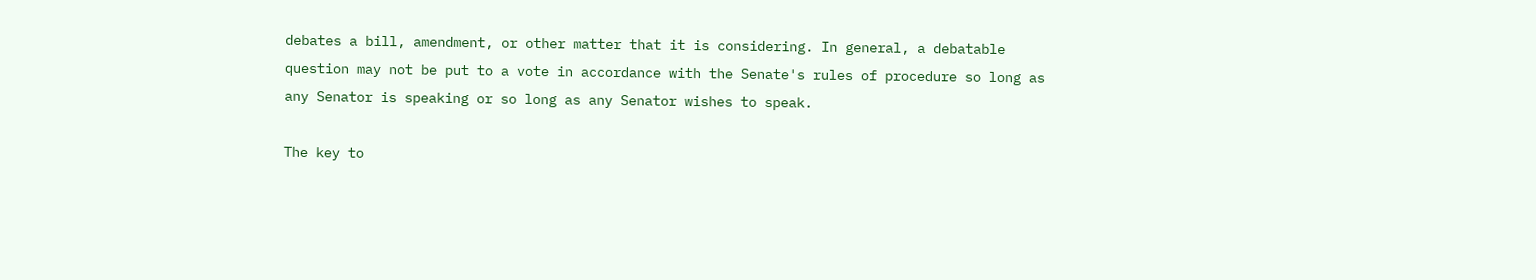debates a bill, amendment, or other matter that it is considering. In general, a debatable question may not be put to a vote in accordance with the Senate's rules of procedure so long as any Senator is speaking or so long as any Senator wishes to speak.

The key to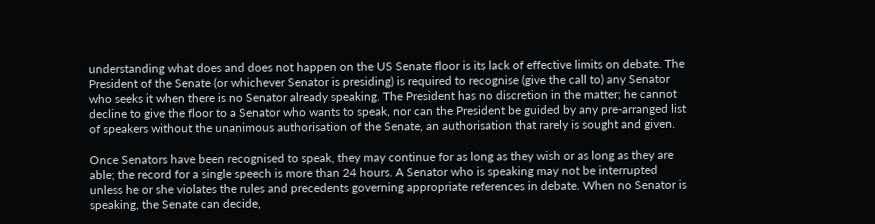understanding what does and does not happen on the US Senate floor is its lack of effective limits on debate. The President of the Senate (or whichever Senator is presiding) is required to recognise (give the call to) any Senator who seeks it when there is no Senator already speaking. The President has no discretion in the matter; he cannot decline to give the floor to a Senator who wants to speak, nor can the President be guided by any pre-arranged list of speakers without the unanimous authorisation of the Senate, an authorisation that rarely is sought and given.

Once Senators have been recognised to speak, they may continue for as long as they wish or as long as they are able; the record for a single speech is more than 24 hours. A Senator who is speaking may not be interrupted unless he or she violates the rules and precedents governing appropriate references in debate. When no Senator is speaking, the Senate can decide,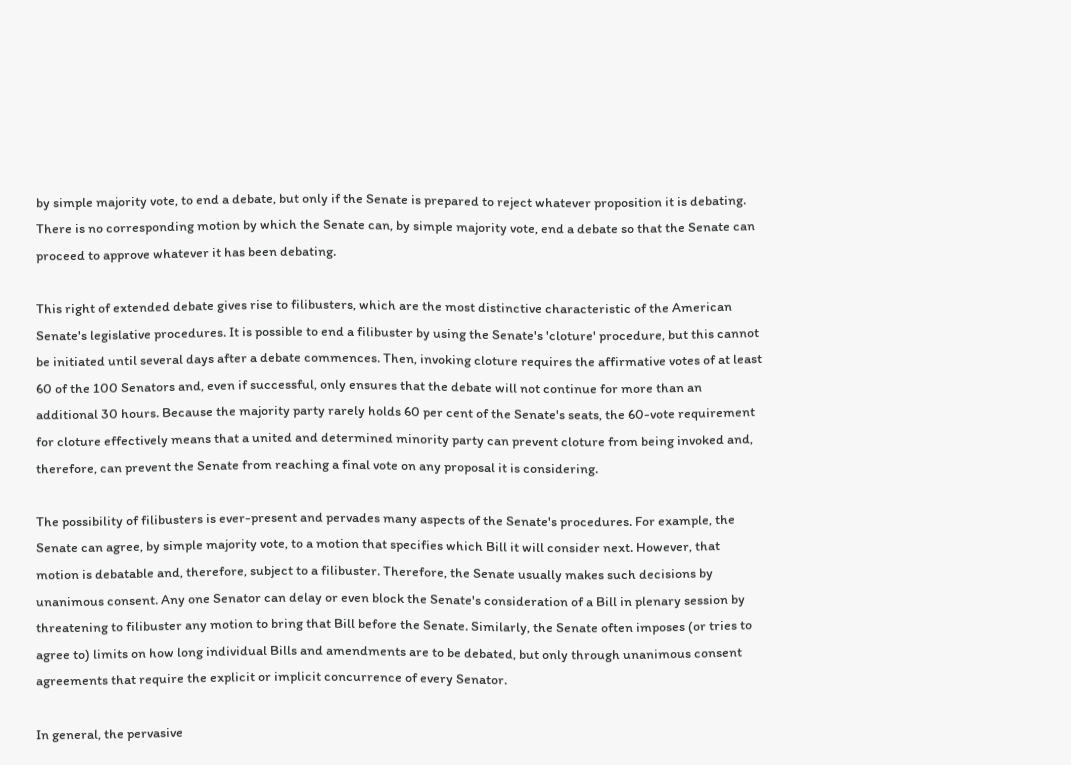by simple majority vote, to end a debate, but only if the Senate is prepared to reject whatever proposition it is debating. There is no corresponding motion by which the Senate can, by simple majority vote, end a debate so that the Senate can proceed to approve whatever it has been debating.

This right of extended debate gives rise to filibusters, which are the most distinctive characteristic of the American Senate's legislative procedures. It is possible to end a filibuster by using the Senate's 'cloture' procedure, but this cannot be initiated until several days after a debate commences. Then, invoking cloture requires the affirmative votes of at least 60 of the 100 Senators and, even if successful, only ensures that the debate will not continue for more than an additional 30 hours. Because the majority party rarely holds 60 per cent of the Senate's seats, the 60-vote requirement for cloture effectively means that a united and determined minority party can prevent cloture from being invoked and, therefore, can prevent the Senate from reaching a final vote on any proposal it is considering.

The possibility of filibusters is ever-present and pervades many aspects of the Senate's procedures. For example, the Senate can agree, by simple majority vote, to a motion that specifies which Bill it will consider next. However, that motion is debatable and, therefore, subject to a filibuster. Therefore, the Senate usually makes such decisions by unanimous consent. Any one Senator can delay or even block the Senate's consideration of a Bill in plenary session by threatening to filibuster any motion to bring that Bill before the Senate. Similarly, the Senate often imposes (or tries to agree to) limits on how long individual Bills and amendments are to be debated, but only through unanimous consent agreements that require the explicit or implicit concurrence of every Senator.

In general, the pervasive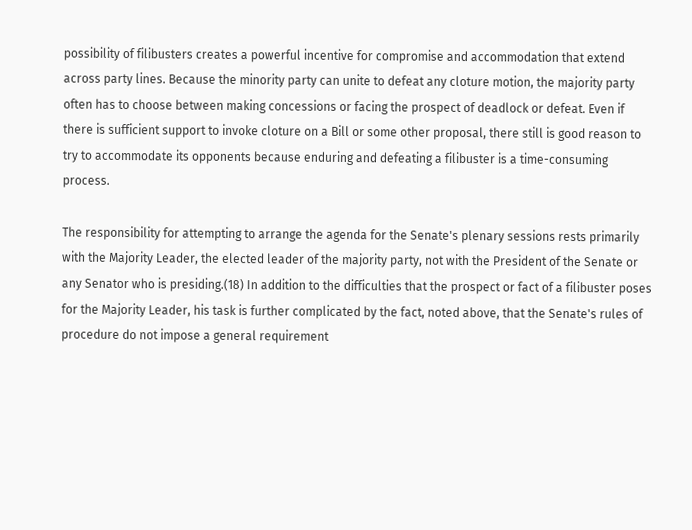possibility of filibusters creates a powerful incentive for compromise and accommodation that extend across party lines. Because the minority party can unite to defeat any cloture motion, the majority party often has to choose between making concessions or facing the prospect of deadlock or defeat. Even if there is sufficient support to invoke cloture on a Bill or some other proposal, there still is good reason to try to accommodate its opponents because enduring and defeating a filibuster is a time-consuming process.

The responsibility for attempting to arrange the agenda for the Senate's plenary sessions rests primarily with the Majority Leader, the elected leader of the majority party, not with the President of the Senate or any Senator who is presiding.(18) In addition to the difficulties that the prospect or fact of a filibuster poses for the Majority Leader, his task is further complicated by the fact, noted above, that the Senate's rules of procedure do not impose a general requirement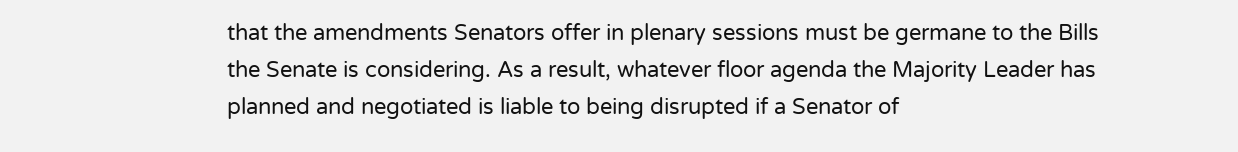that the amendments Senators offer in plenary sessions must be germane to the Bills the Senate is considering. As a result, whatever floor agenda the Majority Leader has planned and negotiated is liable to being disrupted if a Senator of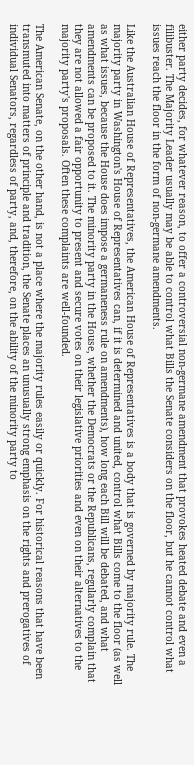either party decides, for whatever reason, to offer a controversial non-germane amendment that provokes heated debate and even a filibuster. The Majority Leader usually may be able to control what Bills the Senate considers on the floor, but he cannot control what issues reach the floor in the form of non-germane amendments.

Like the Australian House of Representatives, the American House of Representatives is a body that is governed by majority rule. The majority party in Washington's House of Representatives can, if it is determined and united, control what Bills come to the floor (as well as what issues, because the House does impose a germaneness rule on amendments), how long each Bill will be debated, and what amendments can be proposed to it. The minority party in the House, whether the Democrats or the Republicans, regularly complain that they are not allowed a fair opportunity to present and secure votes on their legislative priorities and even on their alternatives to the majority party's proposals. Often these complaints are well-founded.

The American Senate, on the other hand, is not a place where the majority rules easily or quickly. For historical reasons that have been transmuted into matters of principle and tradition, the Senate places an unusually strong emphasis on the rights and prerogatives of individual Senators, regardless of party, and, therefore, on the ability of the minority party to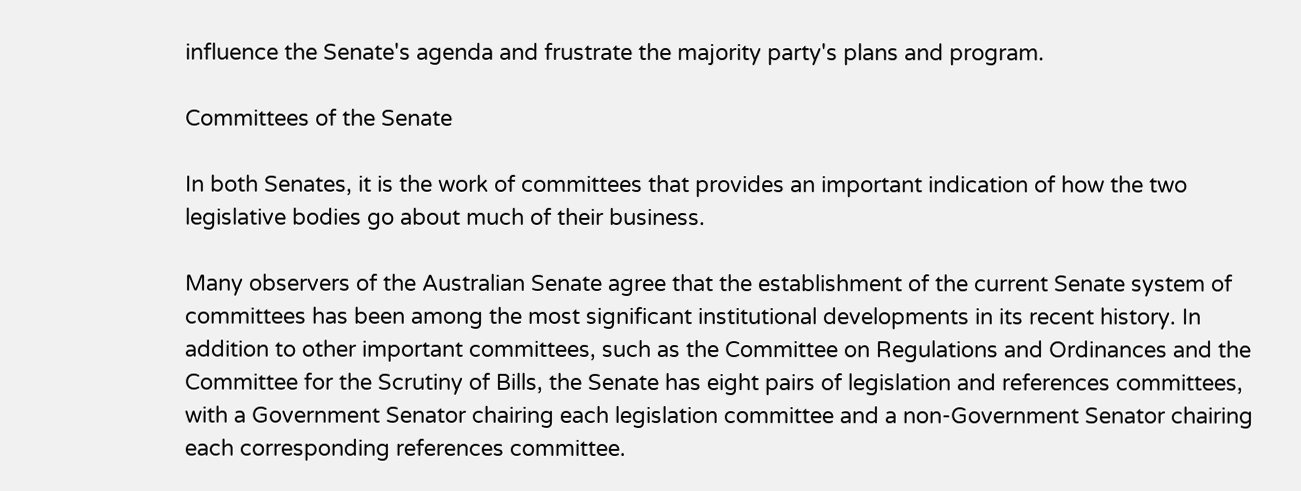influence the Senate's agenda and frustrate the majority party's plans and program.

Committees of the Senate

In both Senates, it is the work of committees that provides an important indication of how the two legislative bodies go about much of their business.

Many observers of the Australian Senate agree that the establishment of the current Senate system of committees has been among the most significant institutional developments in its recent history. In addition to other important committees, such as the Committee on Regulations and Ordinances and the Committee for the Scrutiny of Bills, the Senate has eight pairs of legislation and references committees, with a Government Senator chairing each legislation committee and a non-Government Senator chairing each corresponding references committee.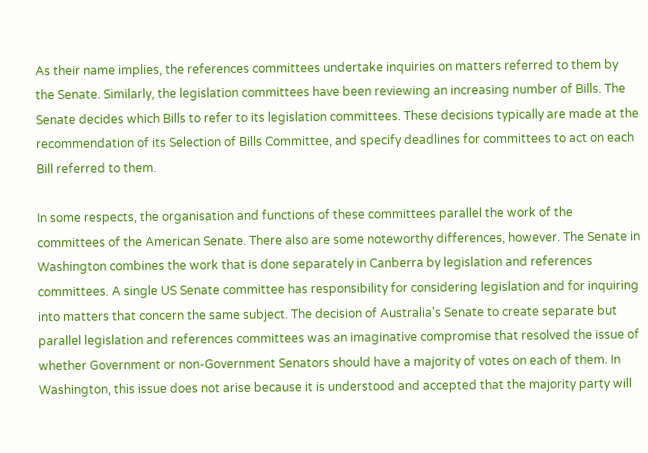As their name implies, the references committees undertake inquiries on matters referred to them by the Senate. Similarly, the legislation committees have been reviewing an increasing number of Bills. The Senate decides which Bills to refer to its legislation committees. These decisions typically are made at the recommendation of its Selection of Bills Committee, and specify deadlines for committees to act on each Bill referred to them.

In some respects, the organisation and functions of these committees parallel the work of the committees of the American Senate. There also are some noteworthy differences, however. The Senate in Washington combines the work that is done separately in Canberra by legislation and references committees. A single US Senate committee has responsibility for considering legislation and for inquiring into matters that concern the same subject. The decision of Australia's Senate to create separate but parallel legislation and references committees was an imaginative compromise that resolved the issue of whether Government or non-Government Senators should have a majority of votes on each of them. In Washington, this issue does not arise because it is understood and accepted that the majority party will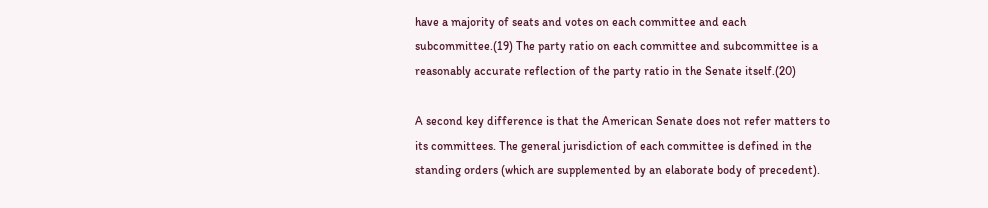have a majority of seats and votes on each committee and each subcommittee.(19) The party ratio on each committee and subcommittee is a reasonably accurate reflection of the party ratio in the Senate itself.(20)

A second key difference is that the American Senate does not refer matters to its committees. The general jurisdiction of each committee is defined in the standing orders (which are supplemented by an elaborate body of precedent).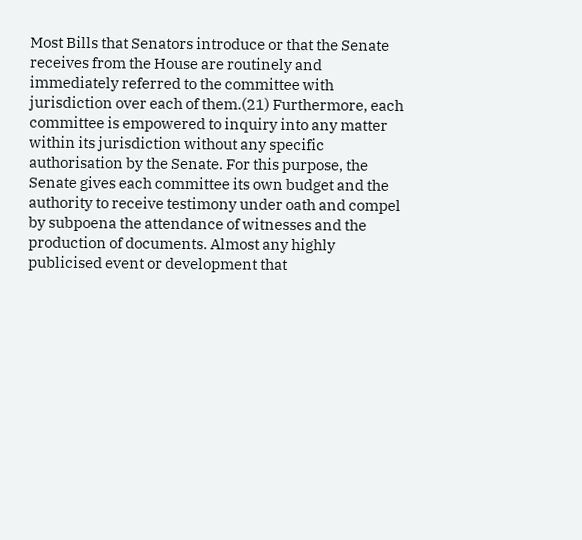Most Bills that Senators introduce or that the Senate receives from the House are routinely and immediately referred to the committee with jurisdiction over each of them.(21) Furthermore, each committee is empowered to inquiry into any matter within its jurisdiction without any specific authorisation by the Senate. For this purpose, the Senate gives each committee its own budget and the authority to receive testimony under oath and compel by subpoena the attendance of witnesses and the production of documents. Almost any highly publicised event or development that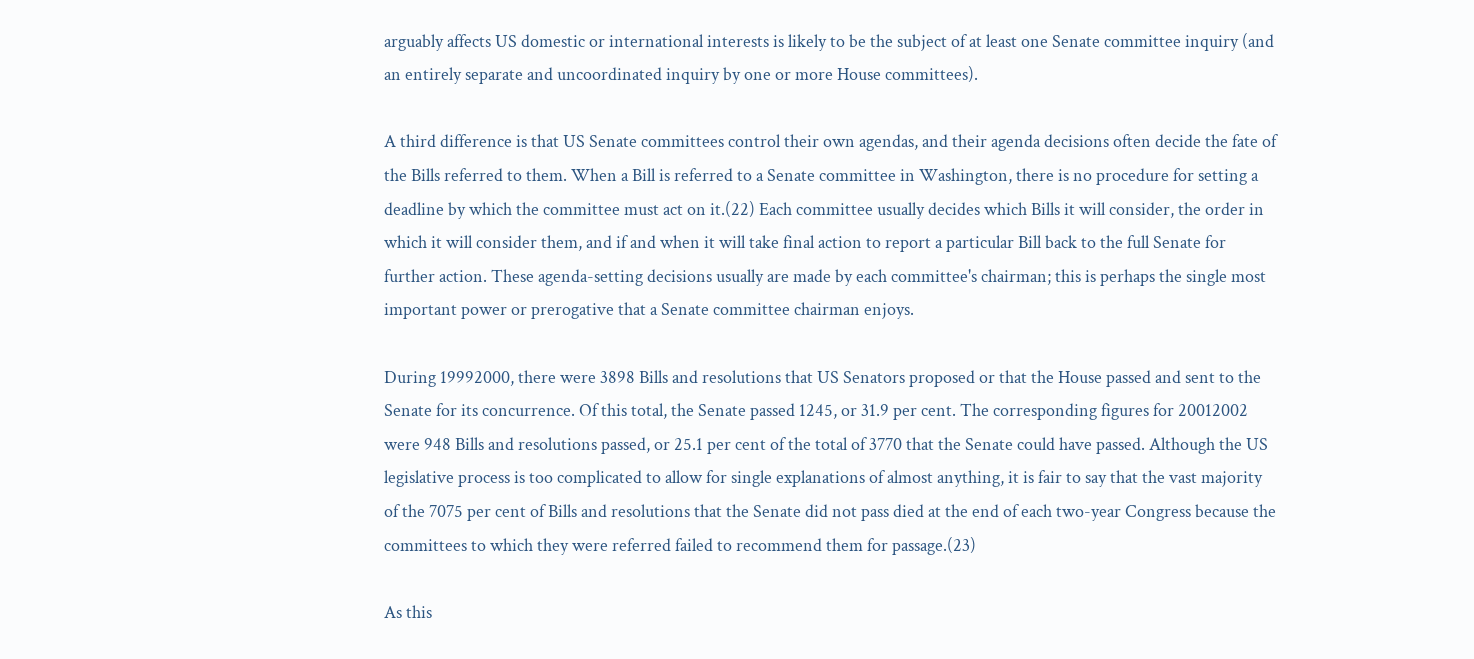arguably affects US domestic or international interests is likely to be the subject of at least one Senate committee inquiry (and an entirely separate and uncoordinated inquiry by one or more House committees).

A third difference is that US Senate committees control their own agendas, and their agenda decisions often decide the fate of the Bills referred to them. When a Bill is referred to a Senate committee in Washington, there is no procedure for setting a deadline by which the committee must act on it.(22) Each committee usually decides which Bills it will consider, the order in which it will consider them, and if and when it will take final action to report a particular Bill back to the full Senate for further action. These agenda-setting decisions usually are made by each committee's chairman; this is perhaps the single most important power or prerogative that a Senate committee chairman enjoys.

During 19992000, there were 3898 Bills and resolutions that US Senators proposed or that the House passed and sent to the Senate for its concurrence. Of this total, the Senate passed 1245, or 31.9 per cent. The corresponding figures for 20012002 were 948 Bills and resolutions passed, or 25.1 per cent of the total of 3770 that the Senate could have passed. Although the US legislative process is too complicated to allow for single explanations of almost anything, it is fair to say that the vast majority of the 7075 per cent of Bills and resolutions that the Senate did not pass died at the end of each two-year Congress because the committees to which they were referred failed to recommend them for passage.(23)

As this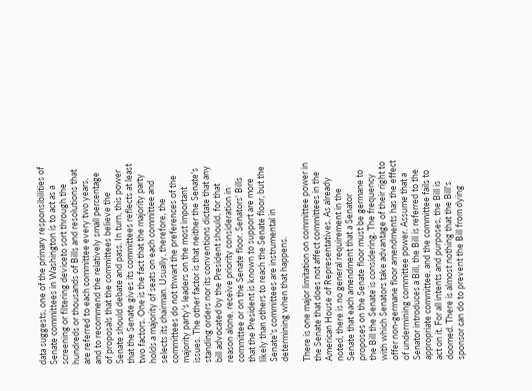data suggests, one of the primary responsibilities of Senate committees in Washington is to act as a screening or filtering deviceto sort through the hundreds or thousands of Bills and resolutions that are referred to each committee every two years, and to recommend the relatively small percentage of proposals that the committees believe the Senate should debate and pass. In turn, this power that the Senate gives its committees reflects at least two factors. One is the fact that the majority party holds a majority of seats on each committee and selects its chairman. Usually, therefore, the committees do not thwart the preferences of the majority party's leaders on the most important issues. The other factor is that neither the Senate's standing orders nor its conventions dictate that any bill advocated by the President should, for that reason alone, receive priority consideration in committee or on the Senate floor. Senators' Bills that the President is known to support are more likely than others to reach the Senate floor, but the Senate's committees are instrumental in determining when that happens.

There is one major limitation on committee power in the Senate that does not affect committees in the American House of Representatives. As already noted, there is no general requirement in the Senate that each amendment that a Senator proposes on the Senate floor must be germane to the Bill the Senate is considering. The frequency with which Senators take advantage of their right to offer non-germane floor amendments has the effect of undermining committee power. Assume that a Senator introduces a Bill, the Bill is referred to the appropriate committee, and the committee fails to act on it. For all intents and purposes, the Bill is doomed. There is almost nothing that the Bill's sponsor can do to prevent the Bill from dying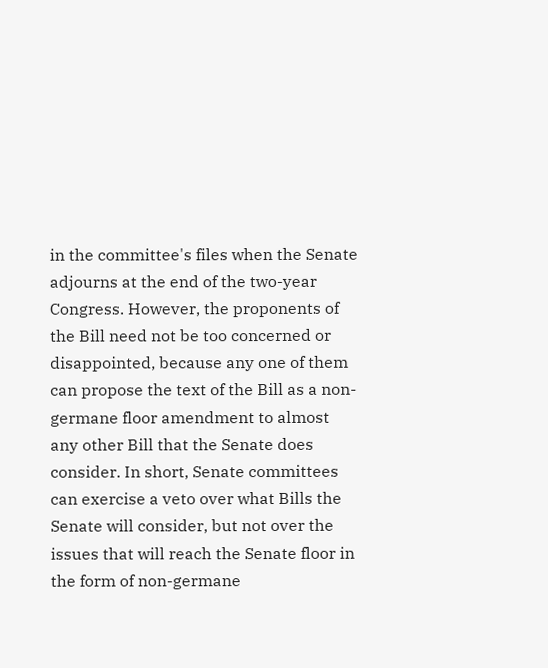in the committee's files when the Senate adjourns at the end of the two-year Congress. However, the proponents of the Bill need not be too concerned or disappointed, because any one of them can propose the text of the Bill as a non-germane floor amendment to almost any other Bill that the Senate does consider. In short, Senate committees can exercise a veto over what Bills the Senate will consider, but not over the issues that will reach the Senate floor in the form of non-germane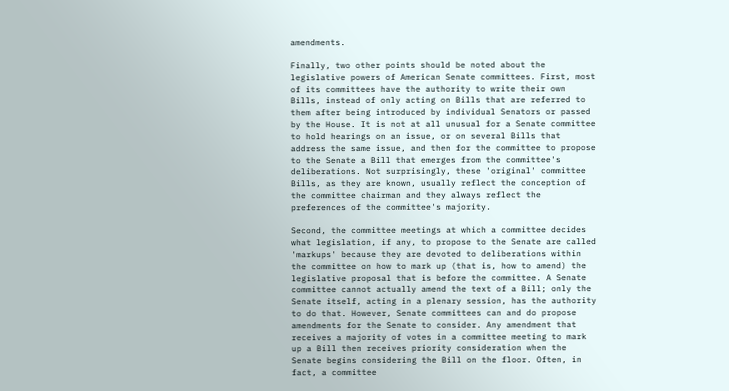amendments.

Finally, two other points should be noted about the legislative powers of American Senate committees. First, most of its committees have the authority to write their own Bills, instead of only acting on Bills that are referred to them after being introduced by individual Senators or passed by the House. It is not at all unusual for a Senate committee to hold hearings on an issue, or on several Bills that address the same issue, and then for the committee to propose to the Senate a Bill that emerges from the committee's deliberations. Not surprisingly, these 'original' committee Bills, as they are known, usually reflect the conception of the committee chairman and they always reflect the preferences of the committee's majority.

Second, the committee meetings at which a committee decides what legislation, if any, to propose to the Senate are called 'markups' because they are devoted to deliberations within the committee on how to mark up (that is, how to amend) the legislative proposal that is before the committee. A Senate committee cannot actually amend the text of a Bill; only the Senate itself, acting in a plenary session, has the authority to do that. However, Senate committees can and do propose amendments for the Senate to consider. Any amendment that receives a majority of votes in a committee meeting to mark up a Bill then receives priority consideration when the Senate begins considering the Bill on the floor. Often, in fact, a committee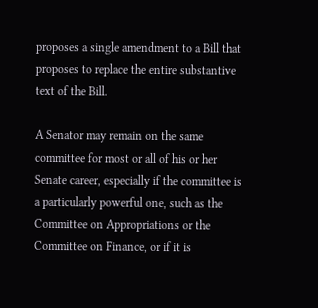proposes a single amendment to a Bill that proposes to replace the entire substantive text of the Bill.

A Senator may remain on the same committee for most or all of his or her Senate career, especially if the committee is a particularly powerful one, such as the Committee on Appropriations or the Committee on Finance, or if it is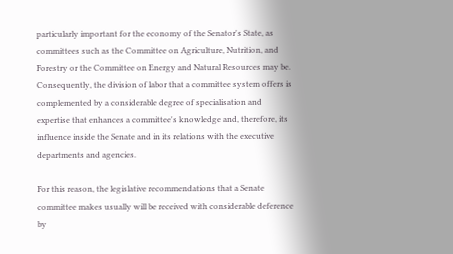particularly important for the economy of the Senator's State, as committees such as the Committee on Agriculture, Nutrition, and Forestry or the Committee on Energy and Natural Resources may be. Consequently, the division of labor that a committee system offers is complemented by a considerable degree of specialisation and expertise that enhances a committee's knowledge and, therefore, its influence inside the Senate and in its relations with the executive departments and agencies.

For this reason, the legislative recommendations that a Senate committee makes usually will be received with considerable deference by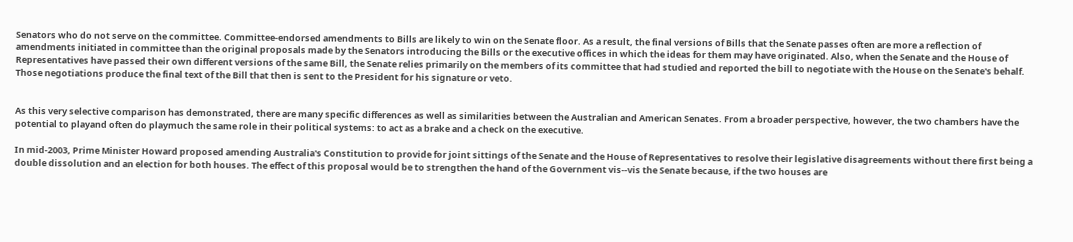Senators who do not serve on the committee. Committee-endorsed amendments to Bills are likely to win on the Senate floor. As a result, the final versions of Bills that the Senate passes often are more a reflection of amendments initiated in committee than the original proposals made by the Senators introducing the Bills or the executive offices in which the ideas for them may have originated. Also, when the Senate and the House of Representatives have passed their own different versions of the same Bill, the Senate relies primarily on the members of its committee that had studied and reported the bill to negotiate with the House on the Senate's behalf. Those negotiations produce the final text of the Bill that then is sent to the President for his signature or veto.


As this very selective comparison has demonstrated, there are many specific differences as well as similarities between the Australian and American Senates. From a broader perspective, however, the two chambers have the potential to playand often do playmuch the same role in their political systems: to act as a brake and a check on the executive.

In mid-2003, Prime Minister Howard proposed amending Australia's Constitution to provide for joint sittings of the Senate and the House of Representatives to resolve their legislative disagreements without there first being a double dissolution and an election for both houses. The effect of this proposal would be to strengthen the hand of the Government vis--vis the Senate because, if the two houses are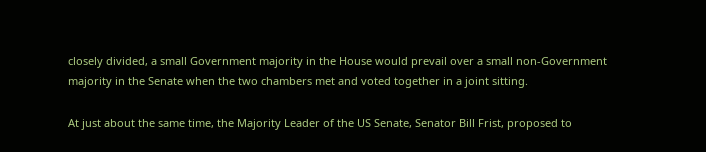closely divided, a small Government majority in the House would prevail over a small non-Government majority in the Senate when the two chambers met and voted together in a joint sitting.

At just about the same time, the Majority Leader of the US Senate, Senator Bill Frist, proposed to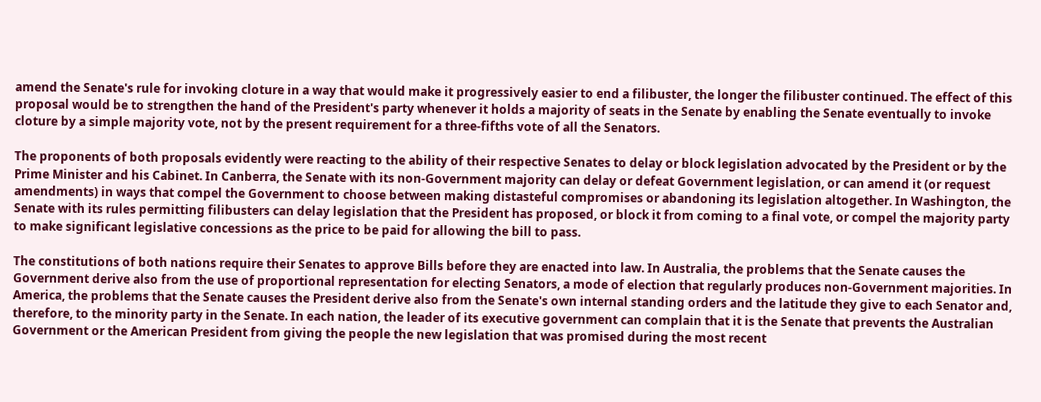amend the Senate's rule for invoking cloture in a way that would make it progressively easier to end a filibuster, the longer the filibuster continued. The effect of this proposal would be to strengthen the hand of the President's party whenever it holds a majority of seats in the Senate by enabling the Senate eventually to invoke cloture by a simple majority vote, not by the present requirement for a three-fifths vote of all the Senators.

The proponents of both proposals evidently were reacting to the ability of their respective Senates to delay or block legislation advocated by the President or by the Prime Minister and his Cabinet. In Canberra, the Senate with its non-Government majority can delay or defeat Government legislation, or can amend it (or request amendments) in ways that compel the Government to choose between making distasteful compromises or abandoning its legislation altogether. In Washington, the Senate with its rules permitting filibusters can delay legislation that the President has proposed, or block it from coming to a final vote, or compel the majority party to make significant legislative concessions as the price to be paid for allowing the bill to pass.

The constitutions of both nations require their Senates to approve Bills before they are enacted into law. In Australia, the problems that the Senate causes the Government derive also from the use of proportional representation for electing Senators, a mode of election that regularly produces non-Government majorities. In America, the problems that the Senate causes the President derive also from the Senate's own internal standing orders and the latitude they give to each Senator and, therefore, to the minority party in the Senate. In each nation, the leader of its executive government can complain that it is the Senate that prevents the Australian Government or the American President from giving the people the new legislation that was promised during the most recent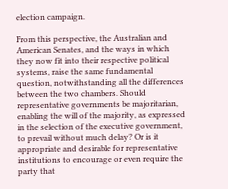election campaign.

From this perspective, the Australian and American Senates, and the ways in which they now fit into their respective political systems, raise the same fundamental question, notwithstanding all the differences between the two chambers. Should representative governments be majoritarian, enabling the will of the majority, as expressed in the selection of the executive government, to prevail without much delay? Or is it appropriate and desirable for representative institutions to encourage or even require the party that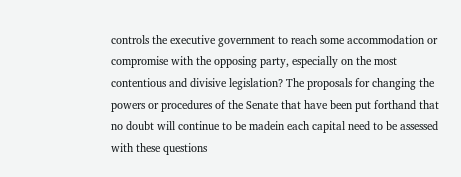controls the executive government to reach some accommodation or compromise with the opposing party, especially on the most contentious and divisive legislation? The proposals for changing the powers or procedures of the Senate that have been put forthand that no doubt will continue to be madein each capital need to be assessed with these questions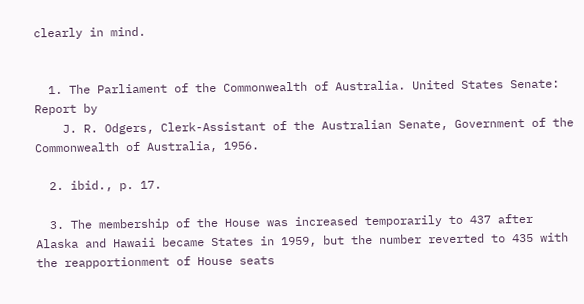clearly in mind.


  1. The Parliament of the Commonwealth of Australia. United States Senate: Report by
    J. R. Odgers, Clerk-Assistant of the Australian Senate, Government of the Commonwealth of Australia, 1956.

  2. ibid., p. 17.

  3. The membership of the House was increased temporarily to 437 after Alaska and Hawaii became States in 1959, but the number reverted to 435 with the reapportionment of House seats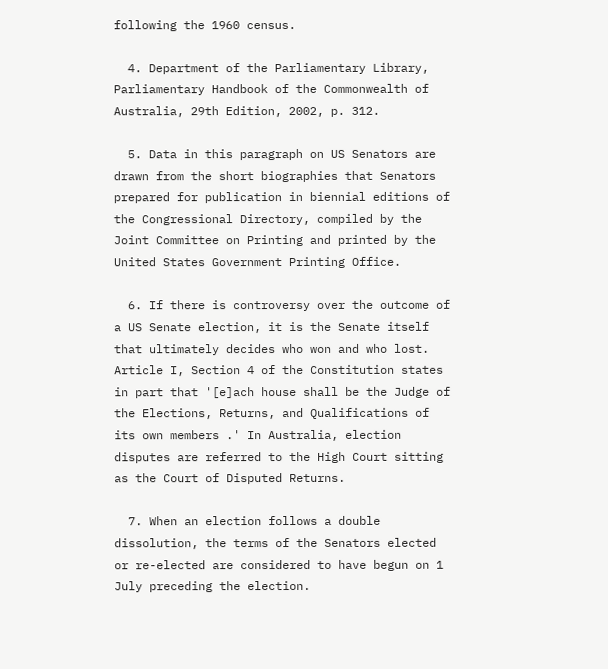following the 1960 census.

  4. Department of the Parliamentary Library, Parliamentary Handbook of the Commonwealth of Australia, 29th Edition, 2002, p. 312.

  5. Data in this paragraph on US Senators are drawn from the short biographies that Senators prepared for publication in biennial editions of the Congressional Directory, compiled by the Joint Committee on Printing and printed by the United States Government Printing Office.

  6. If there is controversy over the outcome of a US Senate election, it is the Senate itself that ultimately decides who won and who lost. Article I, Section 4 of the Constitution states in part that '[e]ach house shall be the Judge of the Elections, Returns, and Qualifications of its own members .' In Australia, election disputes are referred to the High Court sitting as the Court of Disputed Returns.

  7. When an election follows a double dissolution, the terms of the Senators elected or re-elected are considered to have begun on 1 July preceding the election.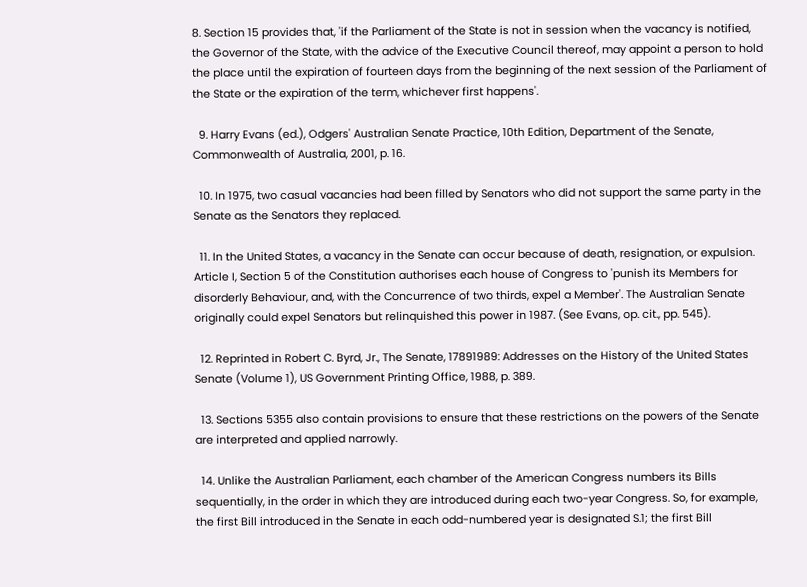8. Section 15 provides that, 'if the Parliament of the State is not in session when the vacancy is notified, the Governor of the State, with the advice of the Executive Council thereof, may appoint a person to hold the place until the expiration of fourteen days from the beginning of the next session of the Parliament of the State or the expiration of the term, whichever first happens'.

  9. Harry Evans (ed.), Odgers' Australian Senate Practice, 10th Edition, Department of the Senate, Commonwealth of Australia, 2001, p. 16.

  10. In 1975, two casual vacancies had been filled by Senators who did not support the same party in the Senate as the Senators they replaced.

  11. In the United States, a vacancy in the Senate can occur because of death, resignation, or expulsion. Article I, Section 5 of the Constitution authorises each house of Congress to 'punish its Members for disorderly Behaviour, and, with the Concurrence of two thirds, expel a Member'. The Australian Senate originally could expel Senators but relinquished this power in 1987. (See Evans, op. cit., pp. 545).

  12. Reprinted in Robert C. Byrd, Jr., The Senate, 17891989: Addresses on the History of the United States Senate (Volume 1), US Government Printing Office, 1988, p. 389.

  13. Sections 5355 also contain provisions to ensure that these restrictions on the powers of the Senate are interpreted and applied narrowly.

  14. Unlike the Australian Parliament, each chamber of the American Congress numbers its Bills sequentially, in the order in which they are introduced during each two-year Congress. So, for example, the first Bill introduced in the Senate in each odd-numbered year is designated S.1; the first Bill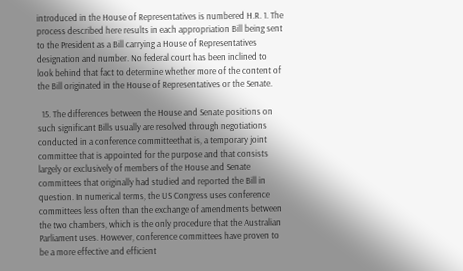introduced in the House of Representatives is numbered H.R. 1. The process described here results in each appropriation Bill being sent to the President as a Bill carrying a House of Representatives designation and number. No federal court has been inclined to look behind that fact to determine whether more of the content of the Bill originated in the House of Representatives or the Senate.

  15. The differences between the House and Senate positions on such significant Bills usually are resolved through negotiations conducted in a conference committeethat is, a temporary joint committee that is appointed for the purpose and that consists largely or exclusively of members of the House and Senate committees that originally had studied and reported the Bill in question. In numerical terms, the US Congress uses conference committees less often than the exchange of amendments between the two chambers, which is the only procedure that the Australian Parliament uses. However, conference committees have proven to be a more effective and efficient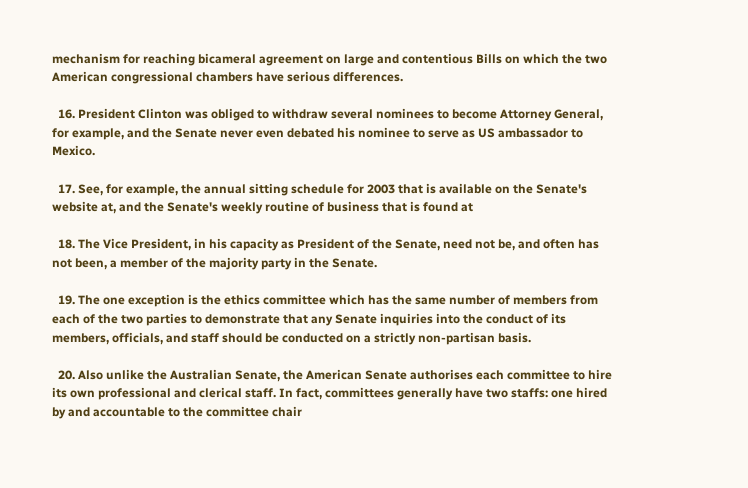mechanism for reaching bicameral agreement on large and contentious Bills on which the two American congressional chambers have serious differences.

  16. President Clinton was obliged to withdraw several nominees to become Attorney General, for example, and the Senate never even debated his nominee to serve as US ambassador to Mexico.

  17. See, for example, the annual sitting schedule for 2003 that is available on the Senate's website at, and the Senate's weekly routine of business that is found at

  18. The Vice President, in his capacity as President of the Senate, need not be, and often has not been, a member of the majority party in the Senate.

  19. The one exception is the ethics committee which has the same number of members from each of the two parties to demonstrate that any Senate inquiries into the conduct of its members, officials, and staff should be conducted on a strictly non-partisan basis.

  20. Also unlike the Australian Senate, the American Senate authorises each committee to hire its own professional and clerical staff. In fact, committees generally have two staffs: one hired by and accountable to the committee chair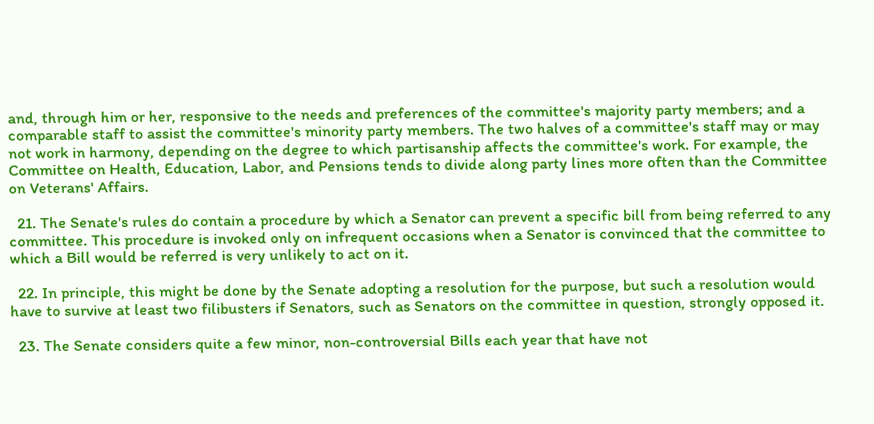and, through him or her, responsive to the needs and preferences of the committee's majority party members; and a comparable staff to assist the committee's minority party members. The two halves of a committee's staff may or may not work in harmony, depending on the degree to which partisanship affects the committee's work. For example, the Committee on Health, Education, Labor, and Pensions tends to divide along party lines more often than the Committee on Veterans' Affairs.

  21. The Senate's rules do contain a procedure by which a Senator can prevent a specific bill from being referred to any committee. This procedure is invoked only on infrequent occasions when a Senator is convinced that the committee to which a Bill would be referred is very unlikely to act on it.

  22. In principle, this might be done by the Senate adopting a resolution for the purpose, but such a resolution would have to survive at least two filibusters if Senators, such as Senators on the committee in question, strongly opposed it.

  23. The Senate considers quite a few minor, non-controversial Bills each year that have not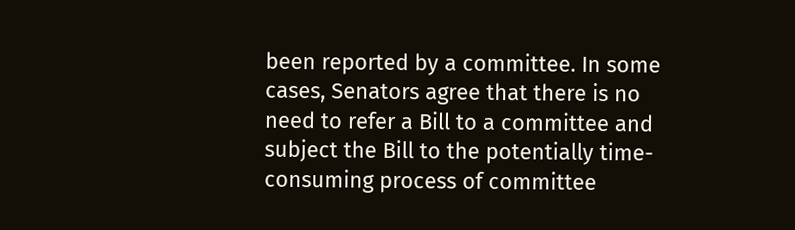been reported by a committee. In some cases, Senators agree that there is no need to refer a Bill to a committee and subject the Bill to the potentially time-consuming process of committee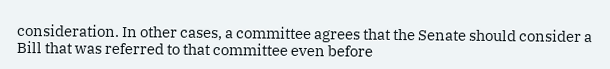consideration. In other cases, a committee agrees that the Senate should consider a Bill that was referred to that committee even before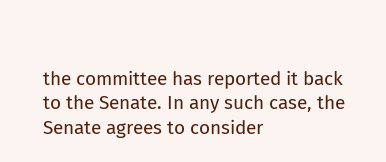the committee has reported it back to the Senate. In any such case, the Senate agrees to consider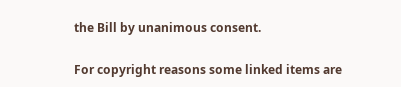the Bill by unanimous consent.

For copyright reasons some linked items are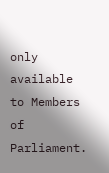only available to Members of Parliament.